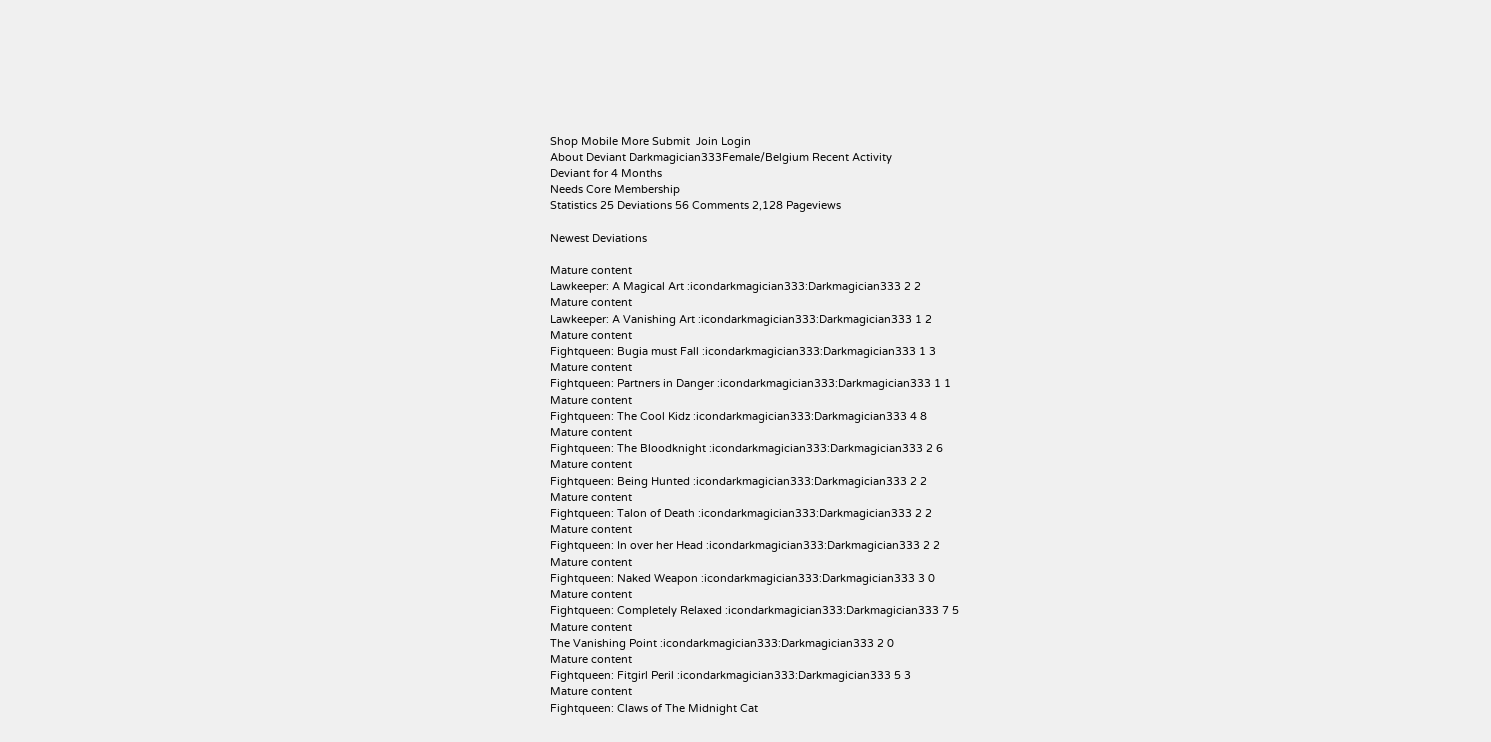Shop Mobile More Submit  Join Login
About Deviant Darkmagician333Female/Belgium Recent Activity
Deviant for 4 Months
Needs Core Membership
Statistics 25 Deviations 56 Comments 2,128 Pageviews

Newest Deviations

Mature content
Lawkeeper: A Magical Art :icondarkmagician333:Darkmagician333 2 2
Mature content
Lawkeeper: A Vanishing Art :icondarkmagician333:Darkmagician333 1 2
Mature content
Fightqueen: Bugia must Fall :icondarkmagician333:Darkmagician333 1 3
Mature content
Fightqueen: Partners in Danger :icondarkmagician333:Darkmagician333 1 1
Mature content
Fightqueen: The Cool Kidz :icondarkmagician333:Darkmagician333 4 8
Mature content
Fightqueen: The Bloodknight :icondarkmagician333:Darkmagician333 2 6
Mature content
Fightqueen: Being Hunted :icondarkmagician333:Darkmagician333 2 2
Mature content
Fightqueen: Talon of Death :icondarkmagician333:Darkmagician333 2 2
Mature content
Fightqueen: In over her Head :icondarkmagician333:Darkmagician333 2 2
Mature content
Fightqueen: Naked Weapon :icondarkmagician333:Darkmagician333 3 0
Mature content
Fightqueen: Completely Relaxed :icondarkmagician333:Darkmagician333 7 5
Mature content
The Vanishing Point :icondarkmagician333:Darkmagician333 2 0
Mature content
Fightqueen: Fitgirl Peril :icondarkmagician333:Darkmagician333 5 3
Mature content
Fightqueen: Claws of The Midnight Cat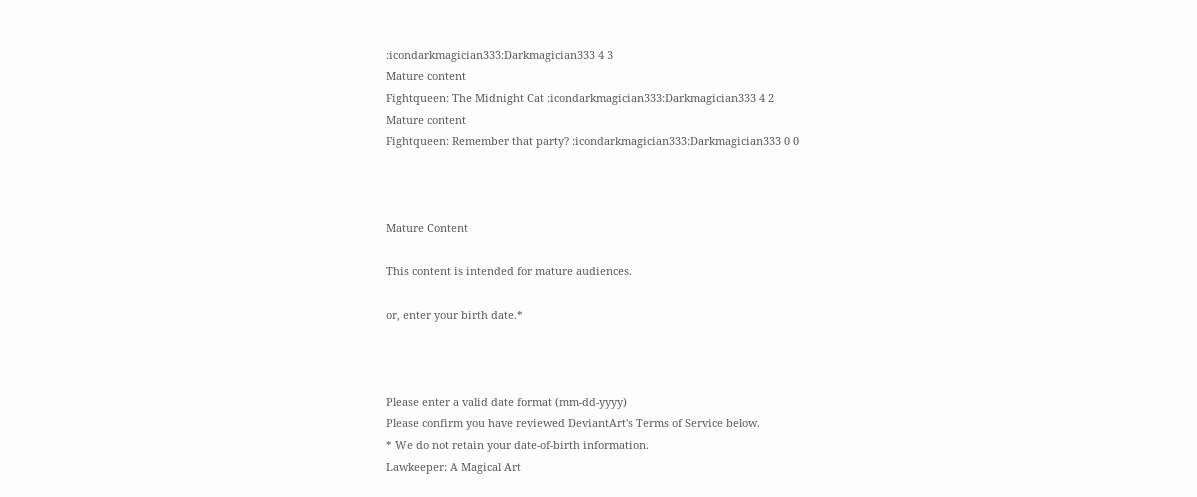:icondarkmagician333:Darkmagician333 4 3
Mature content
Fightqueen: The Midnight Cat :icondarkmagician333:Darkmagician333 4 2
Mature content
Fightqueen: Remember that party? :icondarkmagician333:Darkmagician333 0 0



Mature Content

This content is intended for mature audiences.

or, enter your birth date.*



Please enter a valid date format (mm-dd-yyyy)
Please confirm you have reviewed DeviantArt's Terms of Service below.
* We do not retain your date-of-birth information.
Lawkeeper: A Magical Art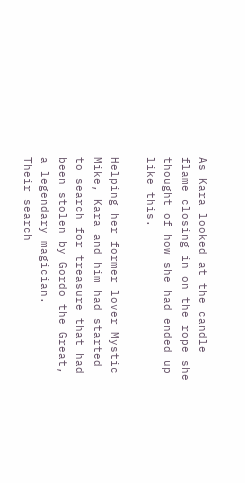As Kara looked at the candle flame closing in on the rope she thought of how she had ended up like this.

Helping her former lover Mystic Mike, Kara and him had started to search for treasure that had been stolen by Gordo the Great, a legendary magician.
Their search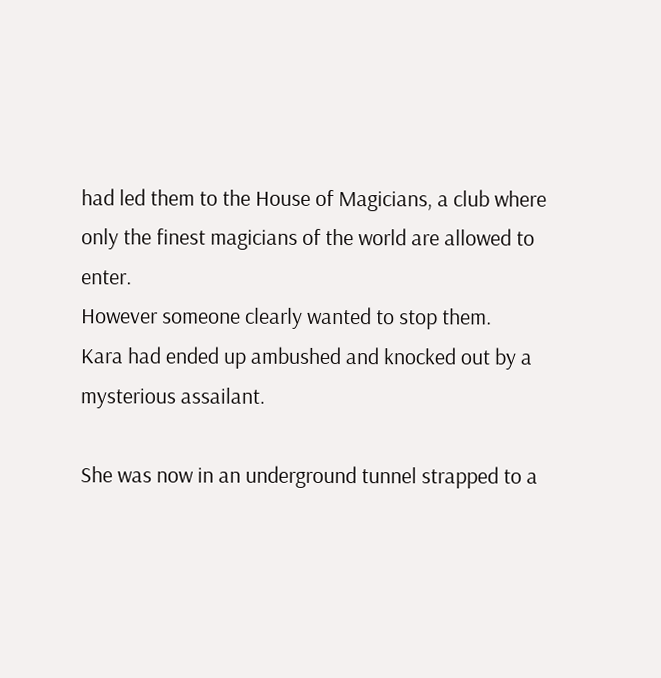had led them to the House of Magicians, a club where only the finest magicians of the world are allowed to enter.
However someone clearly wanted to stop them.
Kara had ended up ambushed and knocked out by a mysterious assailant.

She was now in an underground tunnel strapped to a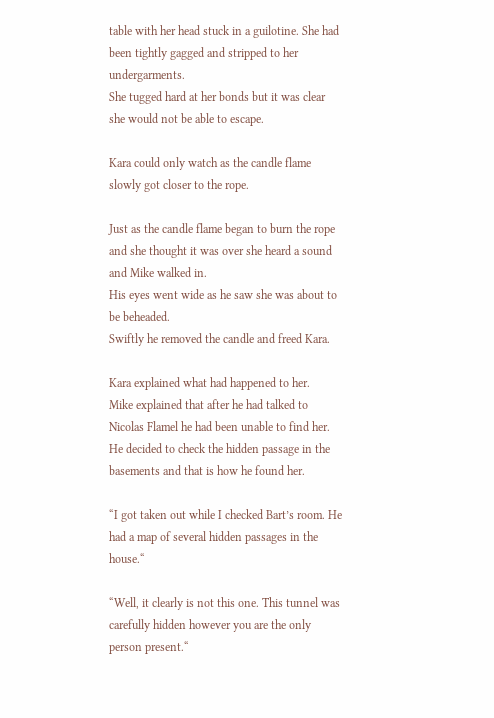table with her head stuck in a guilotine. She had been tightly gagged and stripped to her undergarments.
She tugged hard at her bonds but it was clear she would not be able to escape.

Kara could only watch as the candle flame slowly got closer to the rope.

Just as the candle flame began to burn the rope and she thought it was over she heard a sound and Mike walked in.
His eyes went wide as he saw she was about to be beheaded.
Swiftly he removed the candle and freed Kara.

Kara explained what had happened to her.
Mike explained that after he had talked to Nicolas Flamel he had been unable to find her.
He decided to check the hidden passage in the basements and that is how he found her.

“I got taken out while I checked Bart’s room. He had a map of several hidden passages in the house.“

“Well, it clearly is not this one. This tunnel was carefully hidden however you are the only person present.“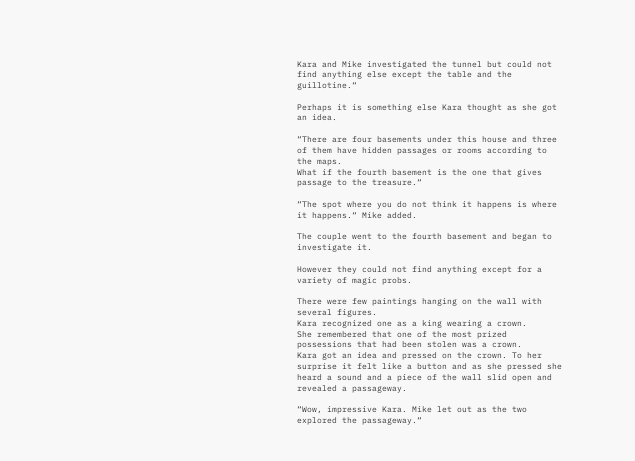Kara and Mike investigated the tunnel but could not find anything else except the table and the guillotine.“

Perhaps it is something else Kara thought as she got an idea.

“There are four basements under this house and three of them have hidden passages or rooms according to the maps.
What if the fourth basement is the one that gives passage to the treasure.“

“The spot where you do not think it happens is where it happens.“ Mike added.

The couple went to the fourth basement and began to investigate it.

However they could not find anything except for a variety of magic probs.

There were few paintings hanging on the wall with several figures.
Kara recognized one as a king wearing a crown.
She remembered that one of the most prized possessions that had been stolen was a crown.
Kara got an idea and pressed on the crown. To her surprise it felt like a button and as she pressed she heard a sound and a piece of the wall slid open and revealed a passageway.

“Wow, impressive Kara. Mike let out as the two explored the passageway.“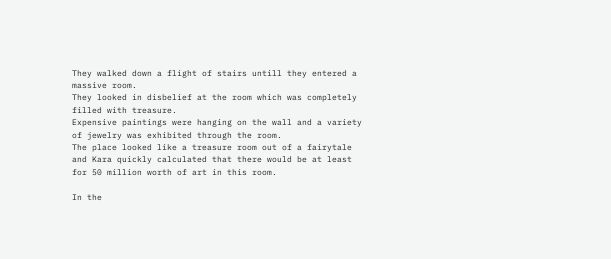They walked down a flight of stairs untill they entered a massive room.
They looked in disbelief at the room which was completely filled with treasure.
Expensive paintings were hanging on the wall and a variety of jewelry was exhibited through the room.
The place looked like a treasure room out of a fairytale and Kara quickly calculated that there would be at least for 50 million worth of art in this room.

In the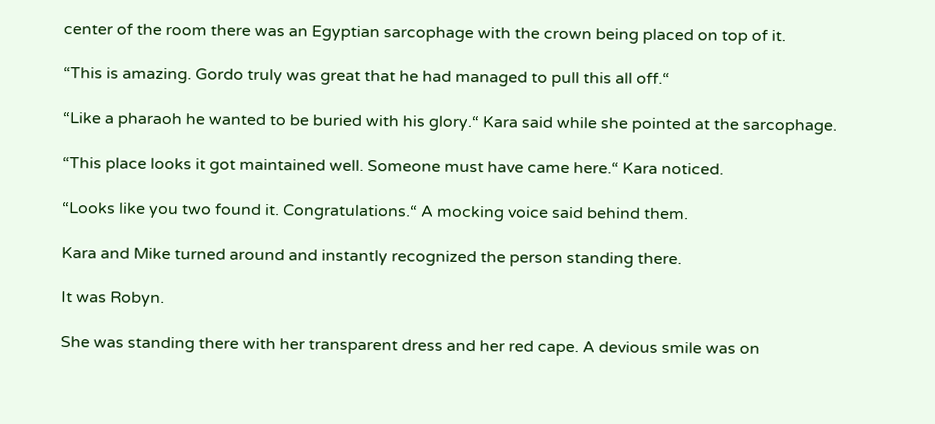center of the room there was an Egyptian sarcophage with the crown being placed on top of it.

“This is amazing. Gordo truly was great that he had managed to pull this all off.“

“Like a pharaoh he wanted to be buried with his glory.“ Kara said while she pointed at the sarcophage.

“This place looks it got maintained well. Someone must have came here.“ Kara noticed.

“Looks like you two found it. Congratulations.“ A mocking voice said behind them.

Kara and Mike turned around and instantly recognized the person standing there.

It was Robyn.

She was standing there with her transparent dress and her red cape. A devious smile was on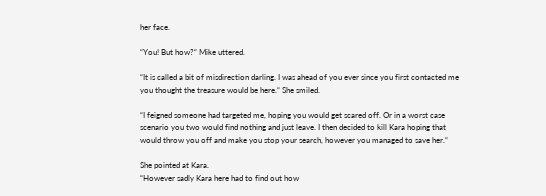her face.

“You! But how?“ Mike uttered.

“It is called a bit of misdirection darling. I was ahead of you ever since you first contacted me you thought the treasure would be here.“ She smiled.

“I feigned someone had targeted me, hoping you would get scared off. Or in a worst case scenario you two would find nothing and just leave. I then decided to kill Kara hoping that would throw you off and make you stop your search, however you managed to save her.“

She pointed at Kara.
“However sadly Kara here had to find out how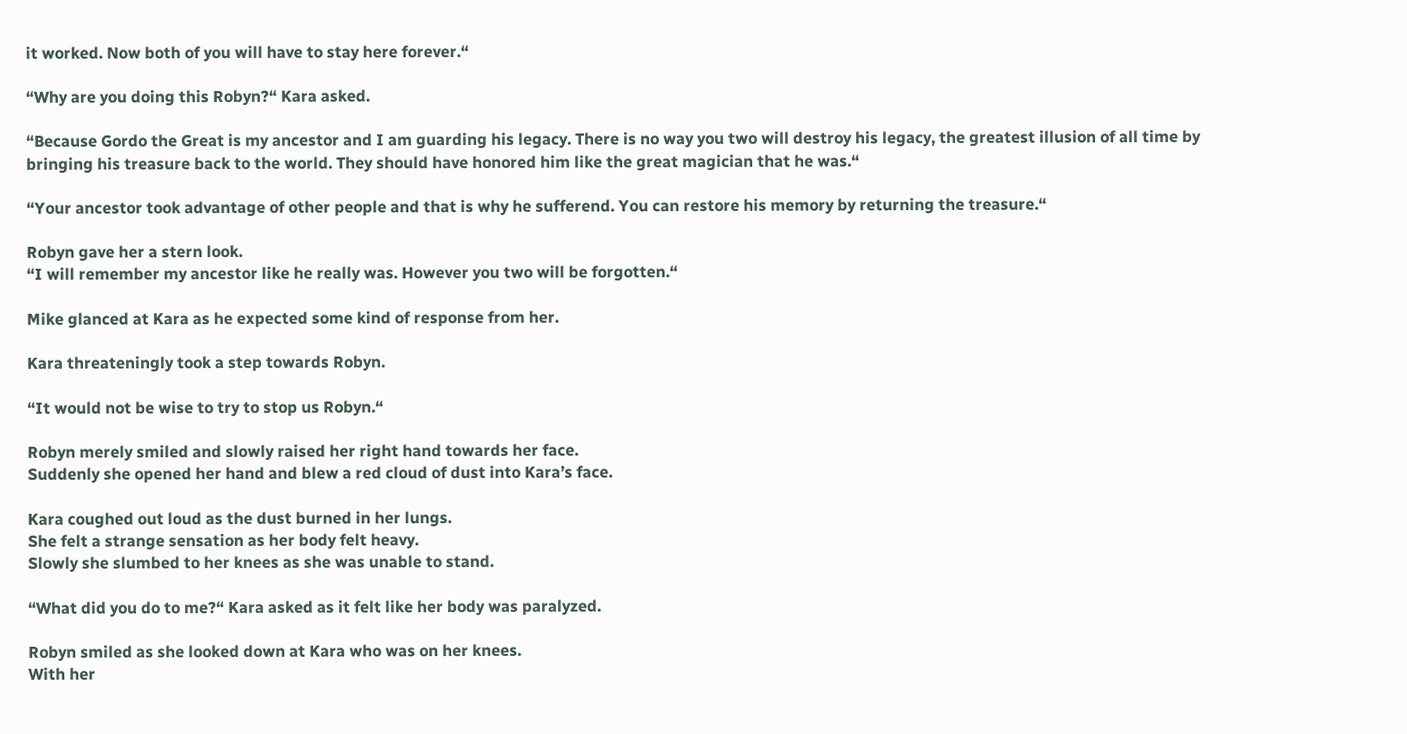it worked. Now both of you will have to stay here forever.“

“Why are you doing this Robyn?“ Kara asked.

“Because Gordo the Great is my ancestor and I am guarding his legacy. There is no way you two will destroy his legacy, the greatest illusion of all time by bringing his treasure back to the world. They should have honored him like the great magician that he was.“

“Your ancestor took advantage of other people and that is why he sufferend. You can restore his memory by returning the treasure.“

Robyn gave her a stern look.
“I will remember my ancestor like he really was. However you two will be forgotten.“

Mike glanced at Kara as he expected some kind of response from her.

Kara threateningly took a step towards Robyn.

“It would not be wise to try to stop us Robyn.“

Robyn merely smiled and slowly raised her right hand towards her face.
Suddenly she opened her hand and blew a red cloud of dust into Kara’s face.

Kara coughed out loud as the dust burned in her lungs.
She felt a strange sensation as her body felt heavy.
Slowly she slumbed to her knees as she was unable to stand.

“What did you do to me?“ Kara asked as it felt like her body was paralyzed.

Robyn smiled as she looked down at Kara who was on her knees.
With her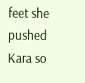feet she pushed Kara so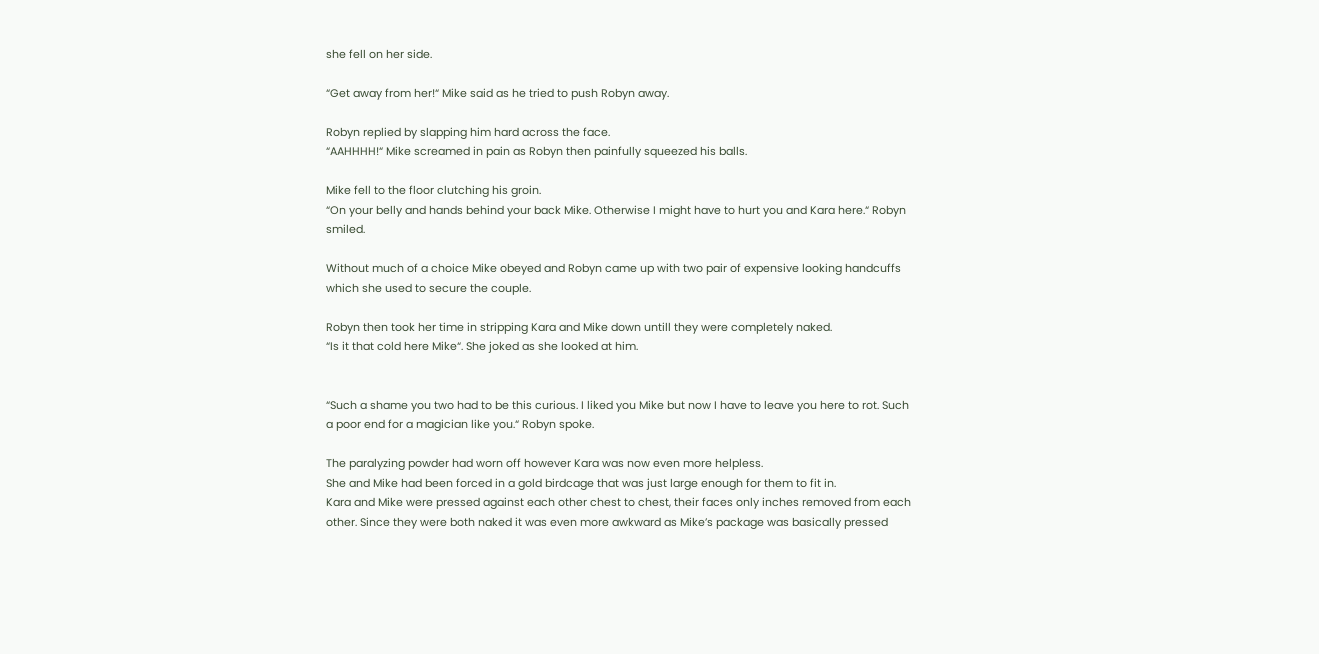she fell on her side.

“Get away from her!“ Mike said as he tried to push Robyn away.

Robyn replied by slapping him hard across the face.
“AAHHHH!“ Mike screamed in pain as Robyn then painfully squeezed his balls.

Mike fell to the floor clutching his groin.
“On your belly and hands behind your back Mike. Otherwise I might have to hurt you and Kara here.“ Robyn smiled.

Without much of a choice Mike obeyed and Robyn came up with two pair of expensive looking handcuffs which she used to secure the couple.

Robyn then took her time in stripping Kara and Mike down untill they were completely naked.
“Is it that cold here Mike“. She joked as she looked at him.


“Such a shame you two had to be this curious. I liked you Mike but now I have to leave you here to rot. Such a poor end for a magician like you.“ Robyn spoke.

The paralyzing powder had worn off however Kara was now even more helpless.
She and Mike had been forced in a gold birdcage that was just large enough for them to fit in.
Kara and Mike were pressed against each other chest to chest, their faces only inches removed from each other. Since they were both naked it was even more awkward as Mike’s package was basically pressed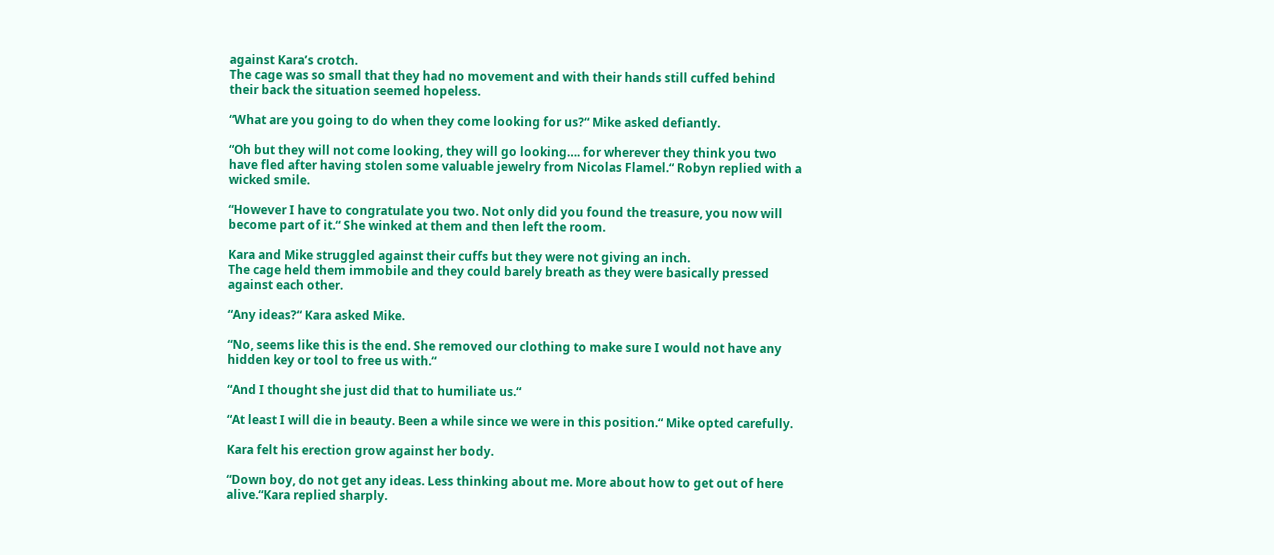against Kara’s crotch.
The cage was so small that they had no movement and with their hands still cuffed behind their back the situation seemed hopeless.

“What are you going to do when they come looking for us?“ Mike asked defiantly.

“Oh but they will not come looking, they will go looking…. for wherever they think you two have fled after having stolen some valuable jewelry from Nicolas Flamel.“ Robyn replied with a wicked smile.

“However I have to congratulate you two. Not only did you found the treasure, you now will become part of it.“ She winked at them and then left the room.

Kara and Mike struggled against their cuffs but they were not giving an inch.
The cage held them immobile and they could barely breath as they were basically pressed against each other.

“Any ideas?“ Kara asked Mike.

“No, seems like this is the end. She removed our clothing to make sure I would not have any hidden key or tool to free us with.“

“And I thought she just did that to humiliate us.“

“At least I will die in beauty. Been a while since we were in this position.“ Mike opted carefully.

Kara felt his erection grow against her body.

“Down boy, do not get any ideas. Less thinking about me. More about how to get out of here alive.“Kara replied sharply.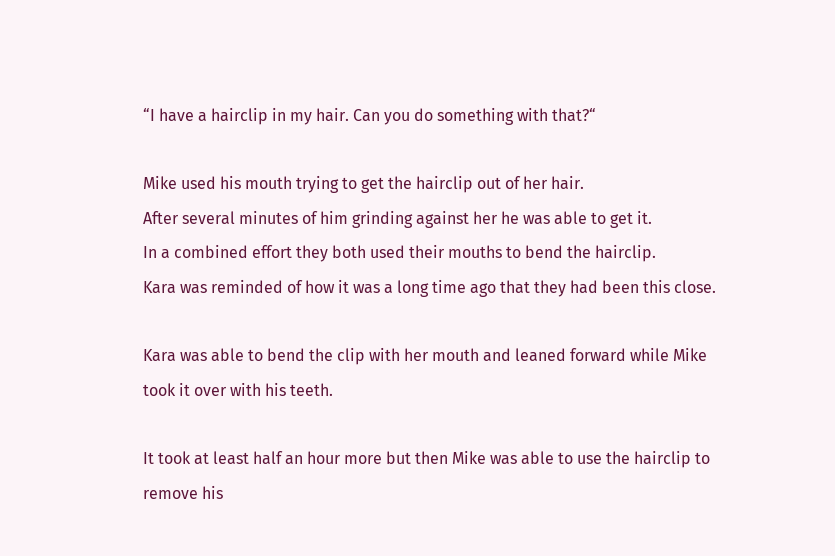“I have a hairclip in my hair. Can you do something with that?“

Mike used his mouth trying to get the hairclip out of her hair.
After several minutes of him grinding against her he was able to get it.
In a combined effort they both used their mouths to bend the hairclip.
Kara was reminded of how it was a long time ago that they had been this close.

Kara was able to bend the clip with her mouth and leaned forward while Mike took it over with his teeth.

It took at least half an hour more but then Mike was able to use the hairclip to remove his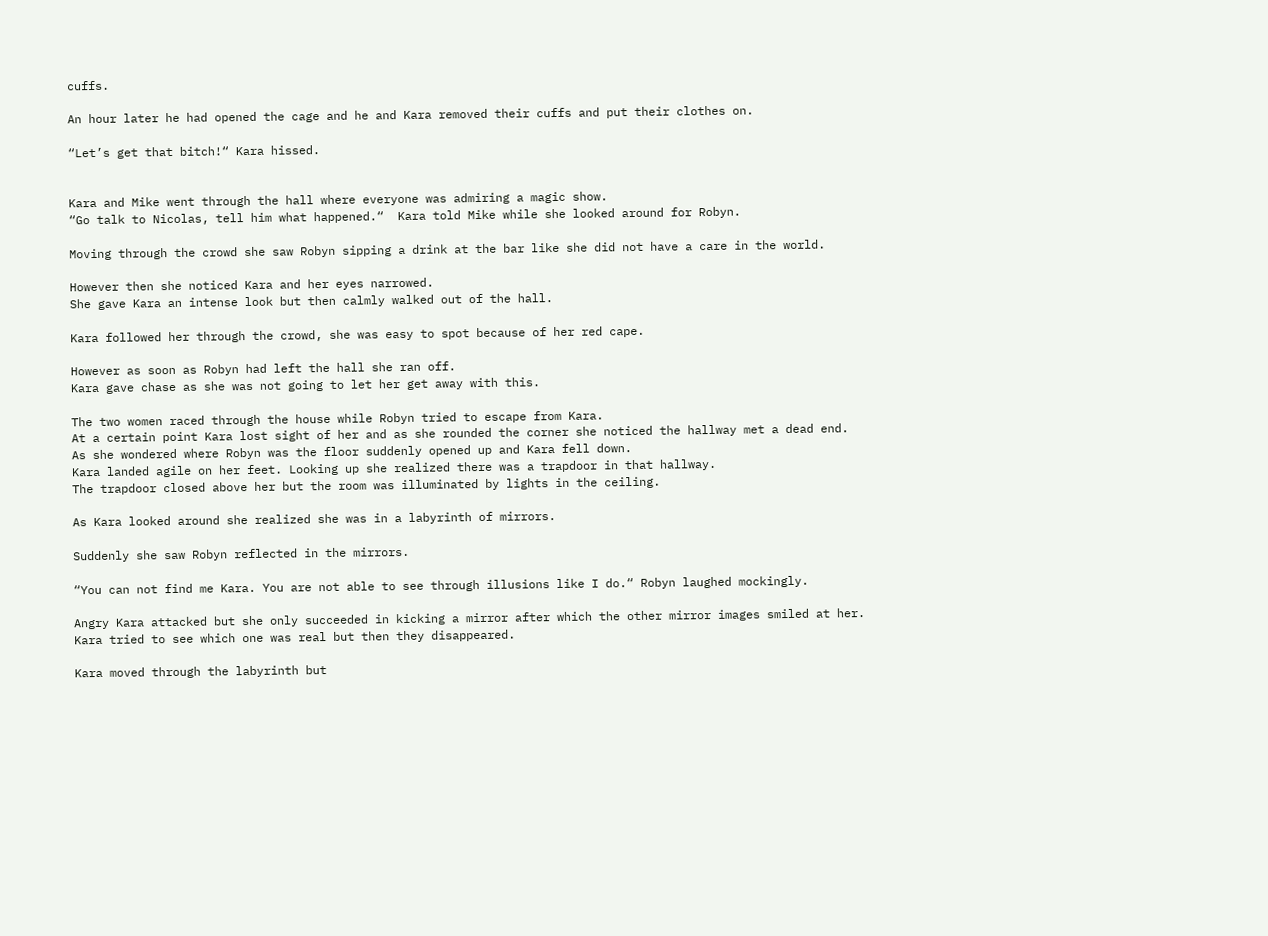cuffs.

An hour later he had opened the cage and he and Kara removed their cuffs and put their clothes on.

“Let’s get that bitch!“ Kara hissed.


Kara and Mike went through the hall where everyone was admiring a magic show.
“Go talk to Nicolas, tell him what happened.“  Kara told Mike while she looked around for Robyn.

Moving through the crowd she saw Robyn sipping a drink at the bar like she did not have a care in the world.

However then she noticed Kara and her eyes narrowed.
She gave Kara an intense look but then calmly walked out of the hall.

Kara followed her through the crowd, she was easy to spot because of her red cape.

However as soon as Robyn had left the hall she ran off.
Kara gave chase as she was not going to let her get away with this.

The two women raced through the house while Robyn tried to escape from Kara.
At a certain point Kara lost sight of her and as she rounded the corner she noticed the hallway met a dead end.
As she wondered where Robyn was the floor suddenly opened up and Kara fell down.
Kara landed agile on her feet. Looking up she realized there was a trapdoor in that hallway.
The trapdoor closed above her but the room was illuminated by lights in the ceiling.

As Kara looked around she realized she was in a labyrinth of mirrors.

Suddenly she saw Robyn reflected in the mirrors.

“You can not find me Kara. You are not able to see through illusions like I do.“ Robyn laughed mockingly.

Angry Kara attacked but she only succeeded in kicking a mirror after which the other mirror images smiled at her.
Kara tried to see which one was real but then they disappeared.

Kara moved through the labyrinth but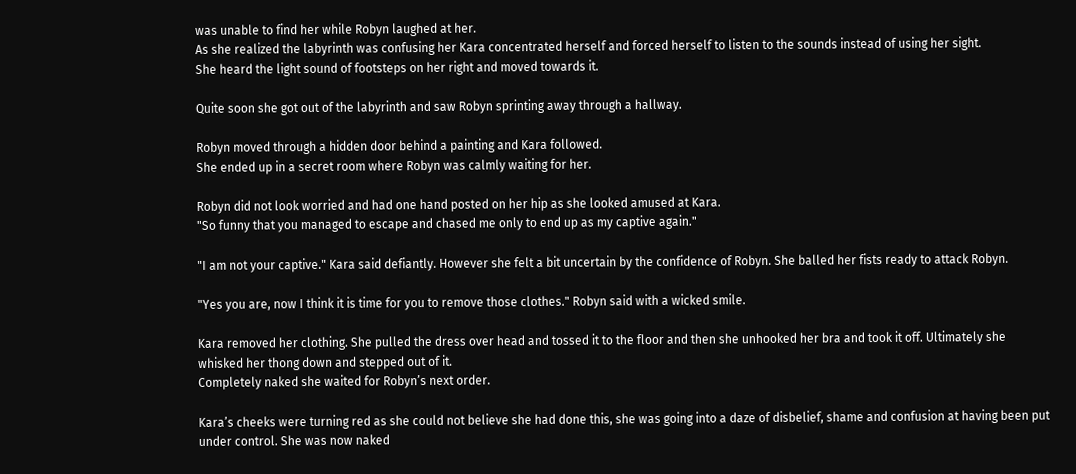was unable to find her while Robyn laughed at her.
As she realized the labyrinth was confusing her Kara concentrated herself and forced herself to listen to the sounds instead of using her sight.
She heard the light sound of footsteps on her right and moved towards it.

Quite soon she got out of the labyrinth and saw Robyn sprinting away through a hallway.

Robyn moved through a hidden door behind a painting and Kara followed.
She ended up in a secret room where Robyn was calmly waiting for her.

Robyn did not look worried and had one hand posted on her hip as she looked amused at Kara.
"So funny that you managed to escape and chased me only to end up as my captive again."

"I am not your captive." Kara said defiantly. However she felt a bit uncertain by the confidence of Robyn. She balled her fists ready to attack Robyn.

"Yes you are, now I think it is time for you to remove those clothes." Robyn said with a wicked smile.

Kara removed her clothing. She pulled the dress over head and tossed it to the floor and then she unhooked her bra and took it off. Ultimately she whisked her thong down and stepped out of it.
Completely naked she waited for Robyn’s next order.

Kara’s cheeks were turning red as she could not believe she had done this, she was going into a daze of disbelief, shame and confusion at having been put under control. She was now naked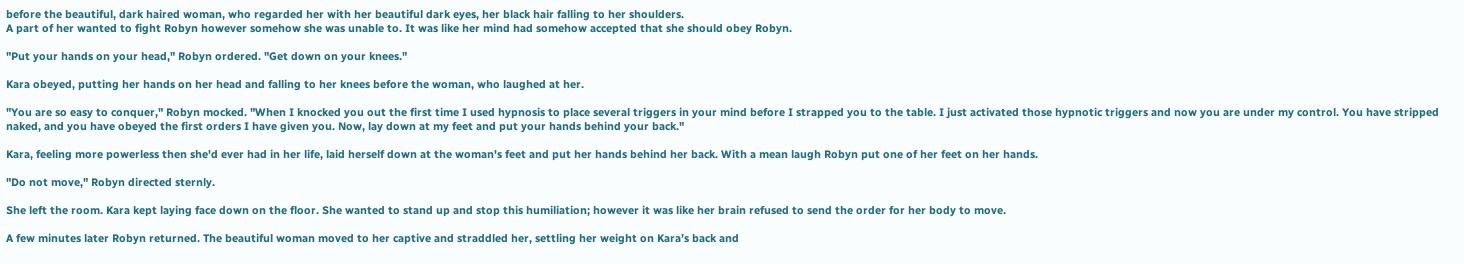before the beautiful, dark haired woman, who regarded her with her beautiful dark eyes, her black hair falling to her shoulders.
A part of her wanted to fight Robyn however somehow she was unable to. It was like her mind had somehow accepted that she should obey Robyn.

"Put your hands on your head," Robyn ordered. "Get down on your knees."

Kara obeyed, putting her hands on her head and falling to her knees before the woman, who laughed at her.

"You are so easy to conquer," Robyn mocked. "When I knocked you out the first time I used hypnosis to place several triggers in your mind before I strapped you to the table. I just activated those hypnotic triggers and now you are under my control. You have stripped naked, and you have obeyed the first orders I have given you. Now, lay down at my feet and put your hands behind your back."

Kara, feeling more powerless then she'd ever had in her life, laid herself down at the woman's feet and put her hands behind her back. With a mean laugh Robyn put one of her feet on her hands.

"Do not move," Robyn directed sternly.

She left the room. Kara kept laying face down on the floor. She wanted to stand up and stop this humiliation; however it was like her brain refused to send the order for her body to move.

A few minutes later Robyn returned. The beautiful woman moved to her captive and straddled her, settling her weight on Kara’s back and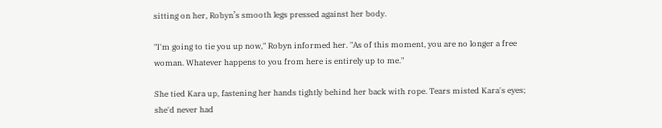sitting on her, Robyn’s smooth legs pressed against her body.

"I'm going to tie you up now," Robyn informed her. "As of this moment, you are no longer a free woman. Whatever happens to you from here is entirely up to me."

She tied Kara up, fastening her hands tightly behind her back with rope. Tears misted Kara's eyes; she'd never had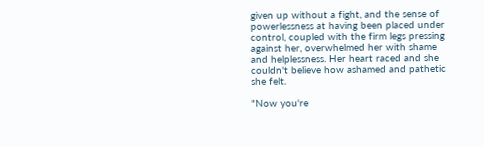given up without a fight, and the sense of powerlessness at having been placed under control, coupled with the firm legs pressing against her, overwhelmed her with shame and helplessness. Her heart raced and she couldn't believe how ashamed and pathetic she felt.

"Now you're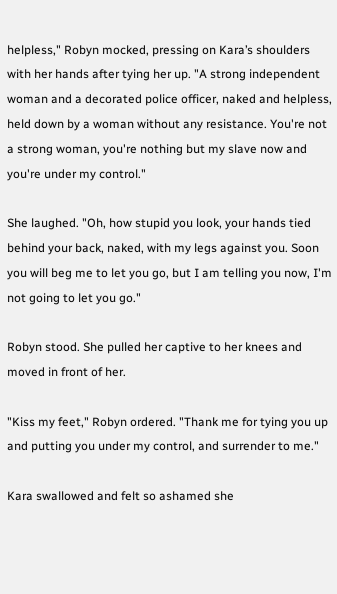helpless," Robyn mocked, pressing on Kara’s shoulders with her hands after tying her up. "A strong independent woman and a decorated police officer, naked and helpless, held down by a woman without any resistance. You're not a strong woman, you're nothing but my slave now and you're under my control."

She laughed. "Oh, how stupid you look, your hands tied behind your back, naked, with my legs against you. Soon you will beg me to let you go, but I am telling you now, I'm not going to let you go."

Robyn stood. She pulled her captive to her knees and moved in front of her.

"Kiss my feet," Robyn ordered. "Thank me for tying you up and putting you under my control, and surrender to me."

Kara swallowed and felt so ashamed she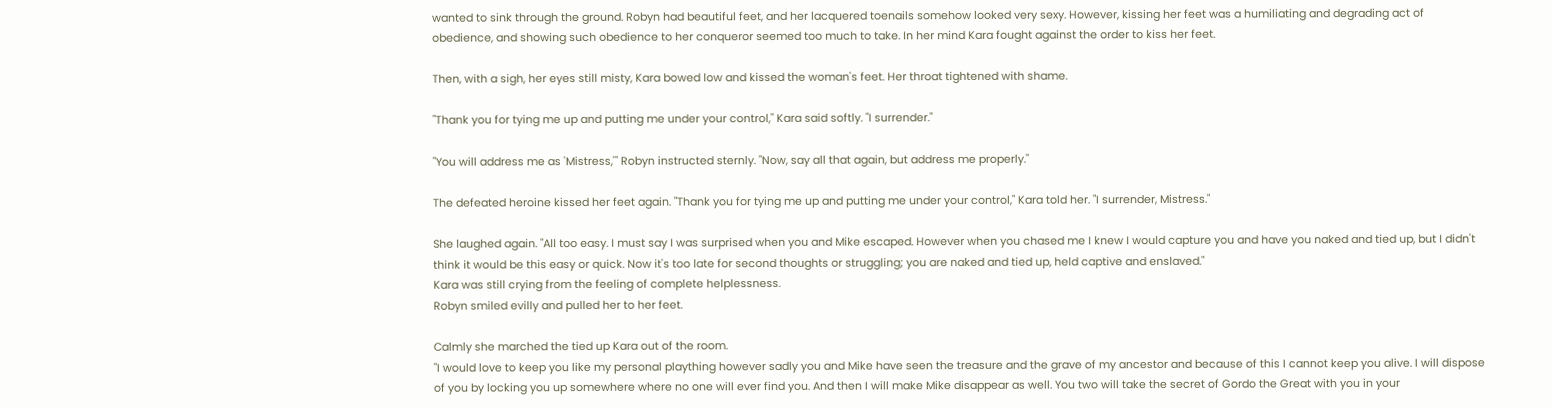wanted to sink through the ground. Robyn had beautiful feet, and her lacquered toenails somehow looked very sexy. However, kissing her feet was a humiliating and degrading act of obedience, and showing such obedience to her conqueror seemed too much to take. In her mind Kara fought against the order to kiss her feet.

Then, with a sigh, her eyes still misty, Kara bowed low and kissed the woman's feet. Her throat tightened with shame.

"Thank you for tying me up and putting me under your control," Kara said softly. "I surrender."

"You will address me as 'Mistress,'" Robyn instructed sternly. "Now, say all that again, but address me properly."

The defeated heroine kissed her feet again. "Thank you for tying me up and putting me under your control," Kara told her. "I surrender, Mistress."

She laughed again. "All too easy. I must say I was surprised when you and Mike escaped. However when you chased me I knew I would capture you and have you naked and tied up, but I didn't think it would be this easy or quick. Now it's too late for second thoughts or struggling; you are naked and tied up, held captive and enslaved."
Kara was still crying from the feeling of complete helplessness.
Robyn smiled evilly and pulled her to her feet.

Calmly she marched the tied up Kara out of the room.
"I would love to keep you like my personal plaything however sadly you and Mike have seen the treasure and the grave of my ancestor and because of this I cannot keep you alive. I will dispose of you by locking you up somewhere where no one will ever find you. And then I will make Mike disappear as well. You two will take the secret of Gordo the Great with you in your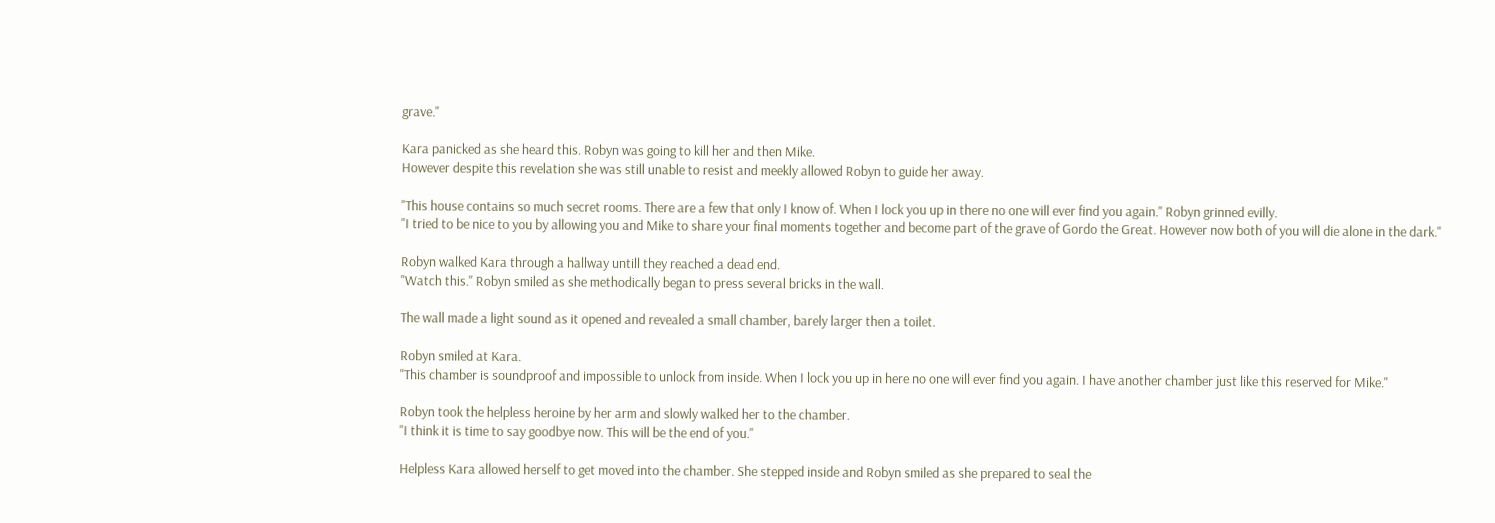grave."

Kara panicked as she heard this. Robyn was going to kill her and then Mike.
However despite this revelation she was still unable to resist and meekly allowed Robyn to guide her away.

"This house contains so much secret rooms. There are a few that only I know of. When I lock you up in there no one will ever find you again." Robyn grinned evilly.
"I tried to be nice to you by allowing you and Mike to share your final moments together and become part of the grave of Gordo the Great. However now both of you will die alone in the dark."

Robyn walked Kara through a hallway untill they reached a dead end.
"Watch this." Robyn smiled as she methodically began to press several bricks in the wall.

The wall made a light sound as it opened and revealed a small chamber, barely larger then a toilet.

Robyn smiled at Kara.
"This chamber is soundproof and impossible to unlock from inside. When I lock you up in here no one will ever find you again. I have another chamber just like this reserved for Mike."

Robyn took the helpless heroine by her arm and slowly walked her to the chamber.
"I think it is time to say goodbye now. This will be the end of you."

Helpless Kara allowed herself to get moved into the chamber. She stepped inside and Robyn smiled as she prepared to seal the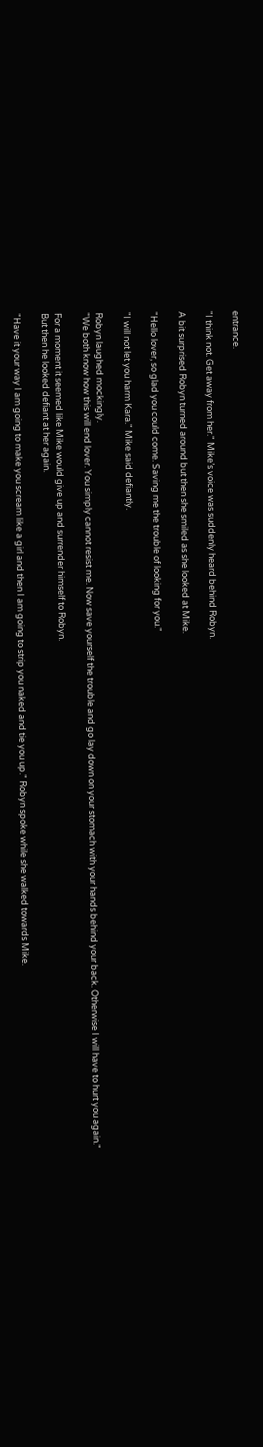entrance.

"I think not. Get away from her." Mike’s voice was suddenly heard behind Robyn.

A bit surprised Robyn turned around but then she smiled as she looked at Mike.

"Hello lover, so glad you could come. Saving me the trouble of looking for you."

"I will not let you harm Kara." Mike said defiantly.

Robyn laughed mockingly.
"We both know how this will end lover. You simply cannot resist me. Now save yourself the trouble and go lay down on your stomach with your hands behind your back. Otherwise I will have to hurt you again."

For a moment it seemed like Mike would give up and surrender himself to Robyn.
But then he looked defiant at her again.

"Have it your way I am going to make you scream like a girl and then I am going to strip you naked and tie you up." Robyn spoke while she walked towards Mike.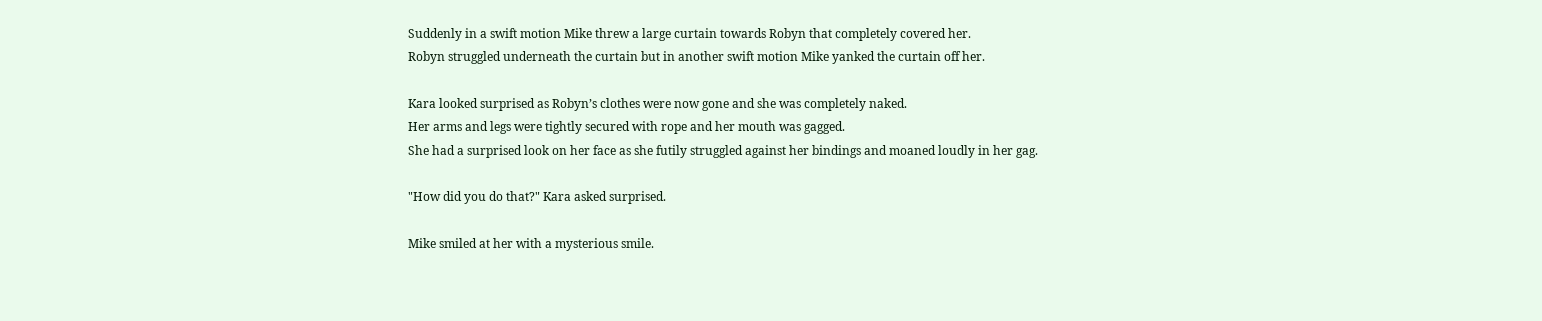Suddenly in a swift motion Mike threw a large curtain towards Robyn that completely covered her.
Robyn struggled underneath the curtain but in another swift motion Mike yanked the curtain off her.

Kara looked surprised as Robyn’s clothes were now gone and she was completely naked.
Her arms and legs were tightly secured with rope and her mouth was gagged.
She had a surprised look on her face as she futily struggled against her bindings and moaned loudly in her gag.

"How did you do that?" Kara asked surprised.

Mike smiled at her with a mysterious smile.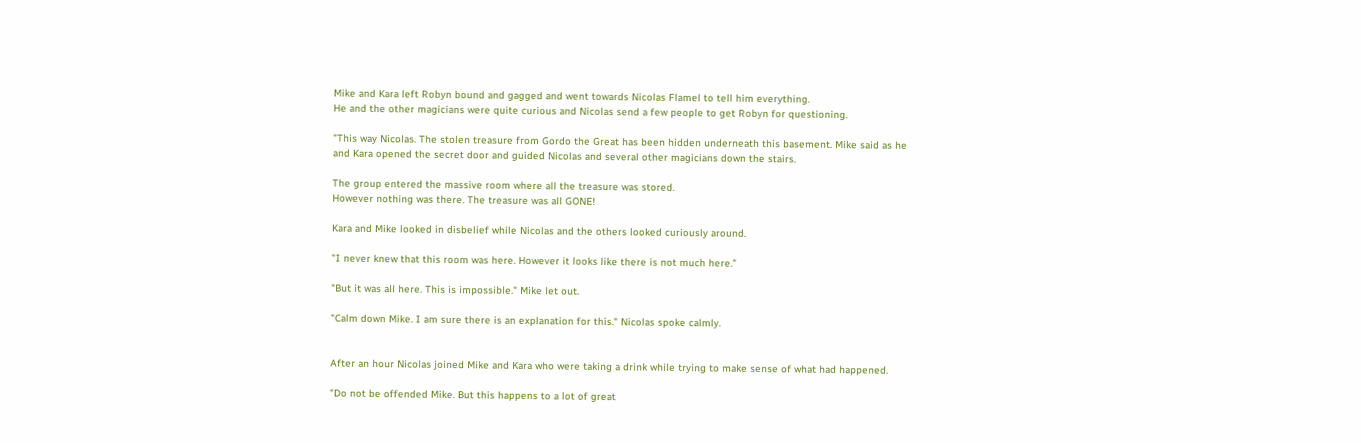Mike and Kara left Robyn bound and gagged and went towards Nicolas Flamel to tell him everything.
He and the other magicians were quite curious and Nicolas send a few people to get Robyn for questioning.

"This way Nicolas. The stolen treasure from Gordo the Great has been hidden underneath this basement. Mike said as he and Kara opened the secret door and guided Nicolas and several other magicians down the stairs.

The group entered the massive room where all the treasure was stored.
However nothing was there. The treasure was all GONE!

Kara and Mike looked in disbelief while Nicolas and the others looked curiously around.

"I never knew that this room was here. However it looks like there is not much here."

"But it was all here. This is impossible." Mike let out.

"Calm down Mike. I am sure there is an explanation for this." Nicolas spoke calmly.


After an hour Nicolas joined Mike and Kara who were taking a drink while trying to make sense of what had happened.

"Do not be offended Mike. But this happens to a lot of great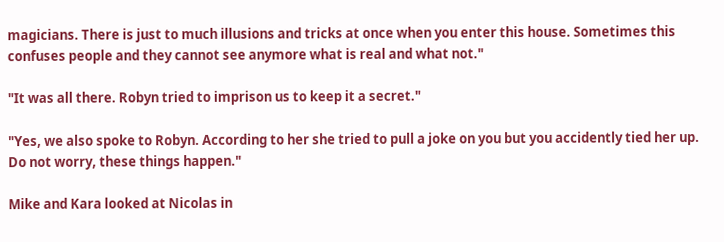magicians. There is just to much illusions and tricks at once when you enter this house. Sometimes this confuses people and they cannot see anymore what is real and what not."

"It was all there. Robyn tried to imprison us to keep it a secret."

"Yes, we also spoke to Robyn. According to her she tried to pull a joke on you but you accidently tied her up. Do not worry, these things happen."

Mike and Kara looked at Nicolas in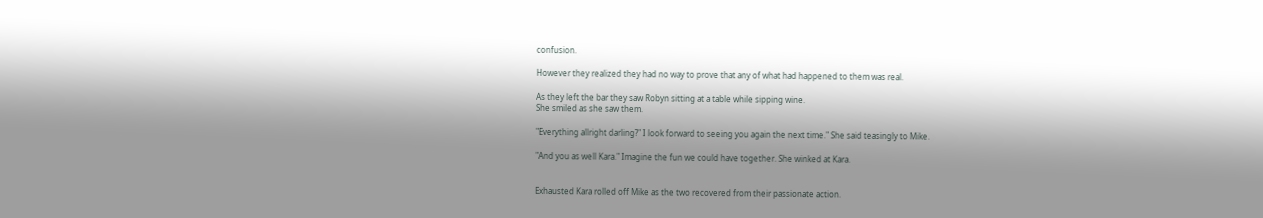confusion.

However they realized they had no way to prove that any of what had happened to them was real.

As they left the bar they saw Robyn sitting at a table while sipping wine.
She smiled as she saw them.

"Everything allright darling?" I look forward to seeing you again the next time." She said teasingly to Mike.

"And you as well Kara." Imagine the fun we could have together. She winked at Kara.


Exhausted Kara rolled off Mike as the two recovered from their passionate action.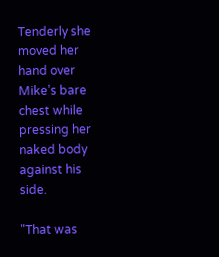Tenderly she moved her hand over Mike’s bare chest while pressing her naked body against his side.

"That was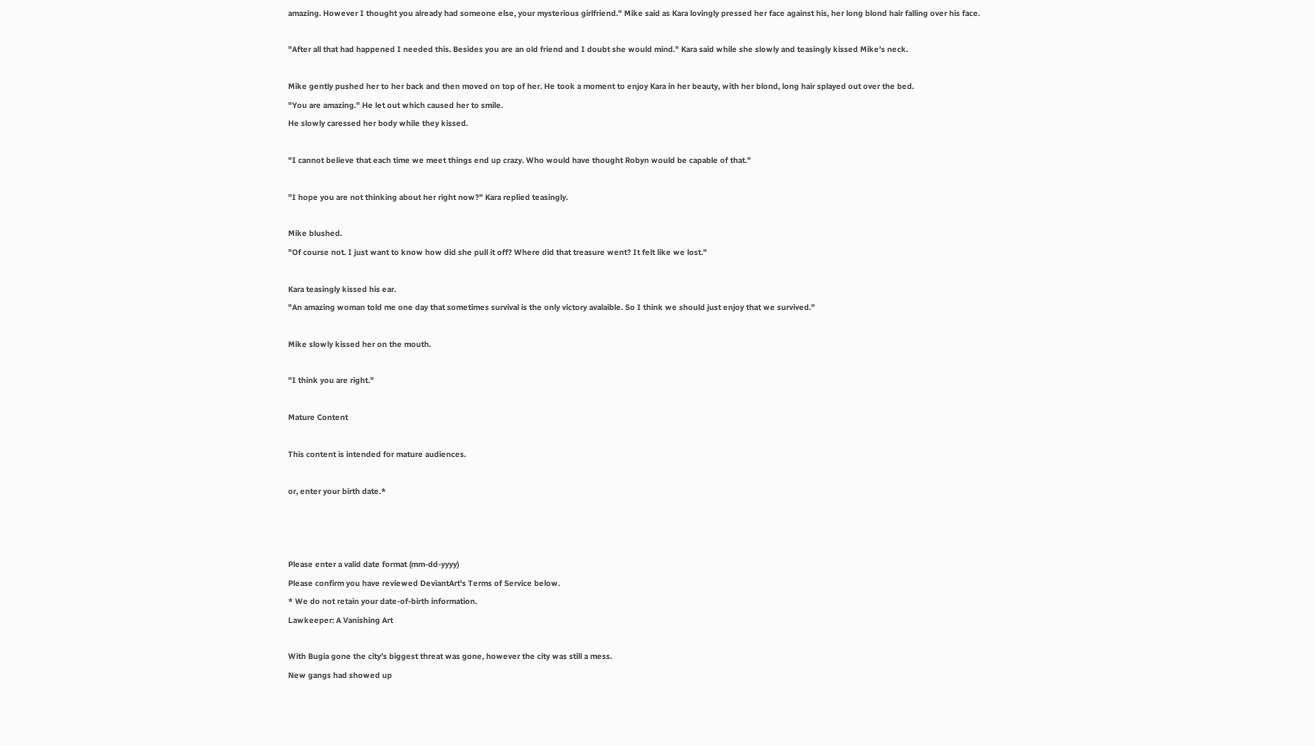amazing. However I thought you already had someone else, your mysterious girlfriend." Mike said as Kara lovingly pressed her face against his, her long blond hair falling over his face.

"After all that had happened I needed this. Besides you are an old friend and I doubt she would mind." Kara said while she slowly and teasingly kissed Mike’s neck.

Mike gently pushed her to her back and then moved on top of her. He took a moment to enjoy Kara in her beauty, with her blond, long hair splayed out over the bed.
"You are amazing." He let out which caused her to smile.
He slowly caressed her body while they kissed.

"I cannot believe that each time we meet things end up crazy. Who would have thought Robyn would be capable of that."

"I hope you are not thinking about her right now?" Kara replied teasingly.

Mike blushed.
"Of course not. I just want to know how did she pull it off? Where did that treasure went? It felt like we lost."

Kara teasingly kissed his ear.
"An amazing woman told me one day that sometimes survival is the only victory avalaible. So I think we should just enjoy that we survived."

Mike slowly kissed her on the mouth.

"I think you are right."

Mature Content

This content is intended for mature audiences.

or, enter your birth date.*



Please enter a valid date format (mm-dd-yyyy)
Please confirm you have reviewed DeviantArt's Terms of Service below.
* We do not retain your date-of-birth information.
Lawkeeper: A Vanishing Art

With Bugia gone the city’s biggest threat was gone, however the city was still a mess.
New gangs had showed up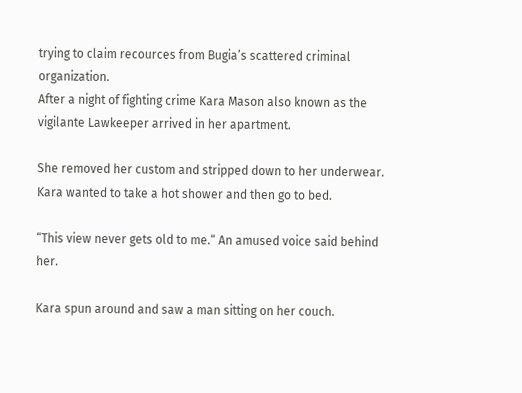trying to claim recources from Bugia’s scattered criminal organization.
After a night of fighting crime Kara Mason also known as the vigilante Lawkeeper arrived in her apartment.

She removed her custom and stripped down to her underwear. Kara wanted to take a hot shower and then go to bed.

“This view never gets old to me.“ An amused voice said behind her.

Kara spun around and saw a man sitting on her couch.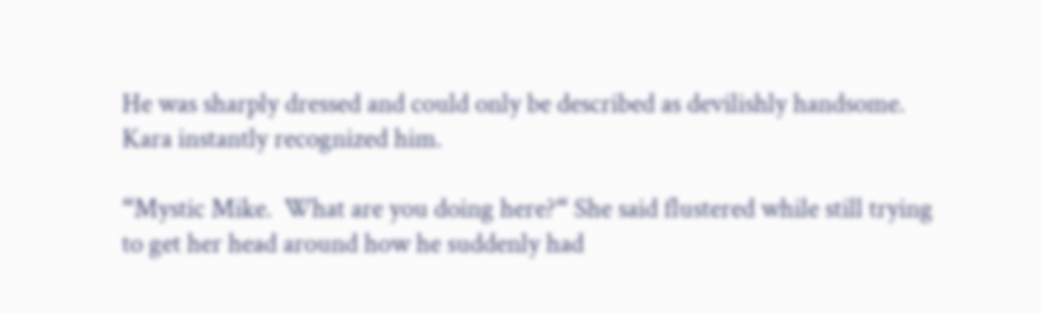He was sharply dressed and could only be described as devilishly handsome.
Kara instantly recognized him.

“Mystic Mike.  What are you doing here?“ She said flustered while still trying to get her head around how he suddenly had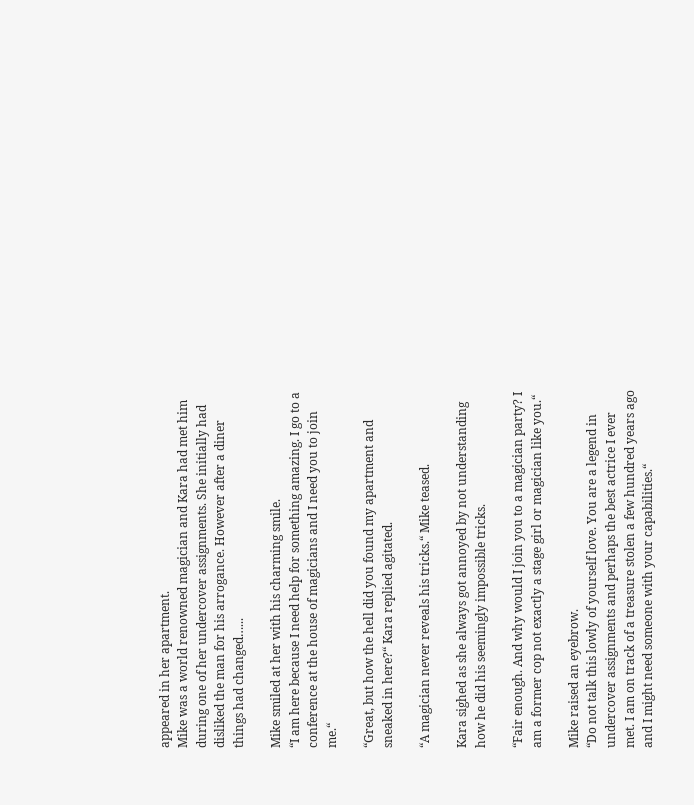appeared in her apartment.
Mike was a world renowned magician and Kara had met him during one of her undercover assignments. She initially had disliked the man for his arrogance. However after a diner things had changed…...

Mike smiled at her with his charming smile.
“I am here because I need help for something amazing. I go to a conference at the house of magicians and I need you to join me.“

“Great, but how the hell did you found my apartment and sneaked in here?“ Kara replied agitated.

“A magician never reveals his tricks.“ Mike teased.

Kara sighed as she always got annoyed by not understanding how he did his seemingly impossible tricks.

“Fair enough. And why would I join you to a magician party? I am a former cop not exactly a stage girl or magician like you.“

Mike raised an eyebrow.
“Do not talk this lowly of yourself love. You are a legend in undercover assignments and perhaps the best actrice I ever met. I am on track of a treasure stolen a few hundred years ago and I might need someone with your capabilities.“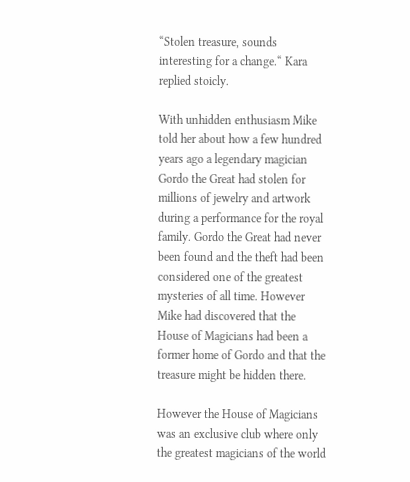“Stolen treasure, sounds interesting for a change.“ Kara replied stoicly.

With unhidden enthusiasm Mike told her about how a few hundred years ago a legendary magician Gordo the Great had stolen for millions of jewelry and artwork during a performance for the royal family. Gordo the Great had never been found and the theft had been considered one of the greatest mysteries of all time. However Mike had discovered that the House of Magicians had been a former home of Gordo and that the treasure might be hidden there.

However the House of Magicians was an exclusive club where only the greatest magicians of the world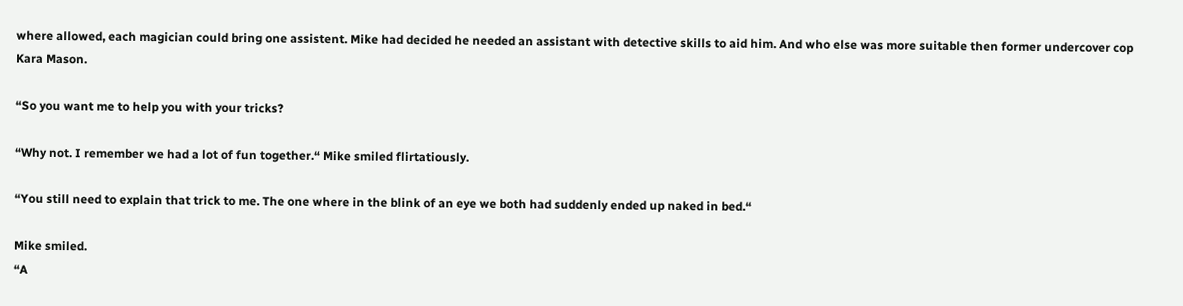where allowed, each magician could bring one assistent. Mike had decided he needed an assistant with detective skills to aid him. And who else was more suitable then former undercover cop Kara Mason.

“So you want me to help you with your tricks?

“Why not. I remember we had a lot of fun together.“ Mike smiled flirtatiously.

“You still need to explain that trick to me. The one where in the blink of an eye we both had suddenly ended up naked in bed.“

Mike smiled.
“A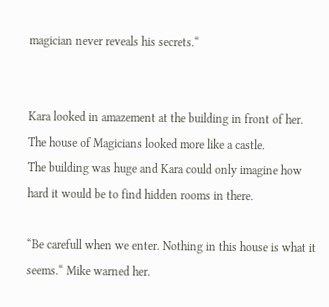magician never reveals his secrets.“


Kara looked in amazement at the building in front of her.
The house of Magicians looked more like a castle.
The building was huge and Kara could only imagine how hard it would be to find hidden rooms in there.

“Be carefull when we enter. Nothing in this house is what it seems.“ Mike warned her.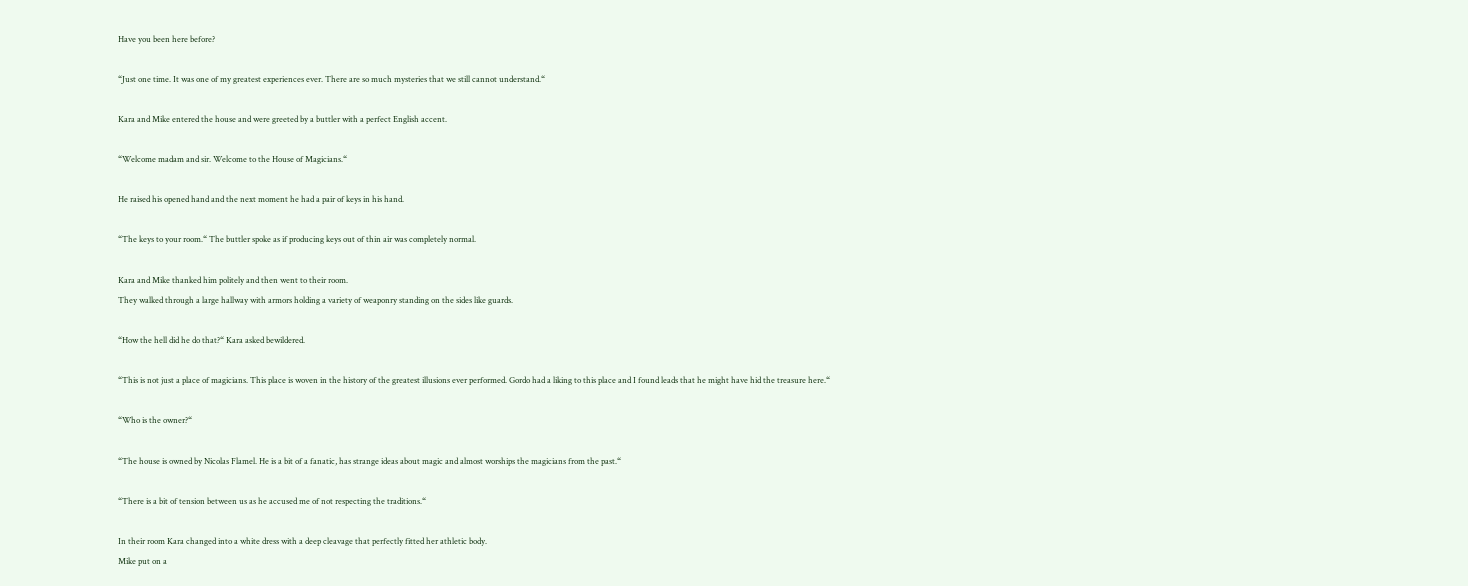Have you been here before?

“Just one time. It was one of my greatest experiences ever. There are so much mysteries that we still cannot understand.“

Kara and Mike entered the house and were greeted by a buttler with a perfect English accent.

“Welcome madam and sir. Welcome to the House of Magicians.“

He raised his opened hand and the next moment he had a pair of keys in his hand.

“The keys to your room.“ The buttler spoke as if producing keys out of thin air was completely normal.

Kara and Mike thanked him politely and then went to their room.
They walked through a large hallway with armors holding a variety of weaponry standing on the sides like guards.

“How the hell did he do that?“ Kara asked bewildered.

“This is not just a place of magicians. This place is woven in the history of the greatest illusions ever performed. Gordo had a liking to this place and I found leads that he might have hid the treasure here.“

“Who is the owner?“

“The house is owned by Nicolas Flamel. He is a bit of a fanatic, has strange ideas about magic and almost worships the magicians from the past.“

“There is a bit of tension between us as he accused me of not respecting the traditions.“

In their room Kara changed into a white dress with a deep cleavage that perfectly fitted her athletic body.
Mike put on a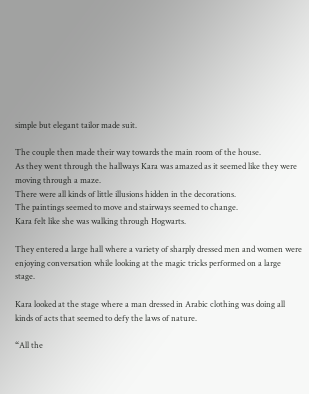simple but elegant tailor made suit.

The couple then made their way towards the main room of the house.
As they went through the hallways Kara was amazed as it seemed like they were moving through a maze.
There were all kinds of little illusions hidden in the decorations.
The paintings seemed to move and stairways seemed to change.
Kara felt like she was walking through Hogwarts.

They entered a large hall where a variety of sharply dressed men and women were enjoying conversation while looking at the magic tricks performed on a large stage.

Kara looked at the stage where a man dressed in Arabic clothing was doing all kinds of acts that seemed to defy the laws of nature.

“All the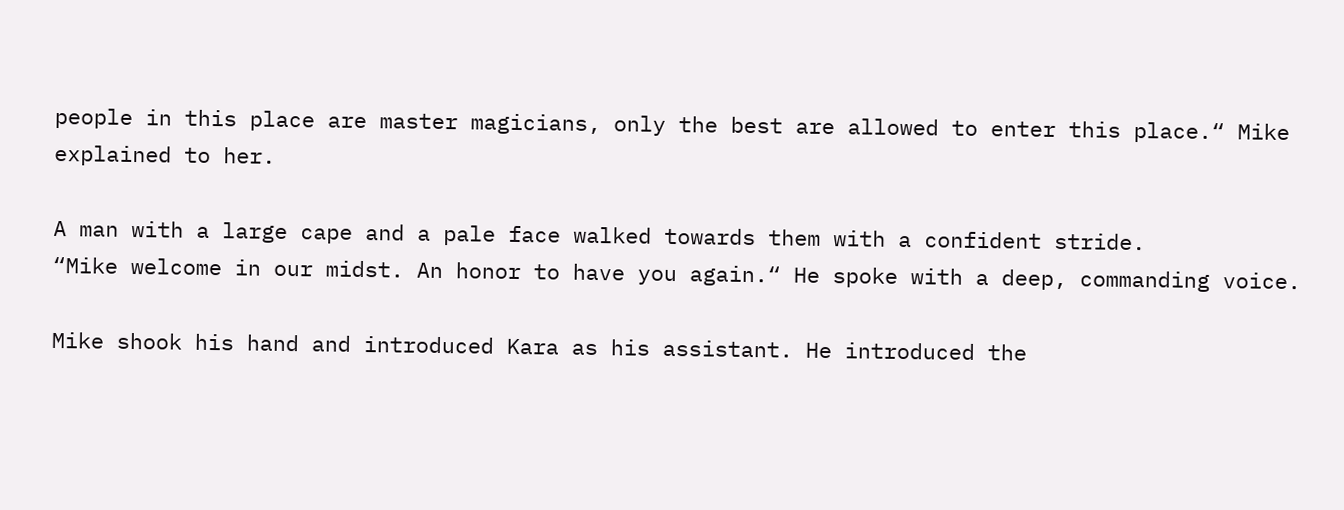people in this place are master magicians, only the best are allowed to enter this place.“ Mike explained to her.

A man with a large cape and a pale face walked towards them with a confident stride.
“Mike welcome in our midst. An honor to have you again.“ He spoke with a deep, commanding voice.

Mike shook his hand and introduced Kara as his assistant. He introduced the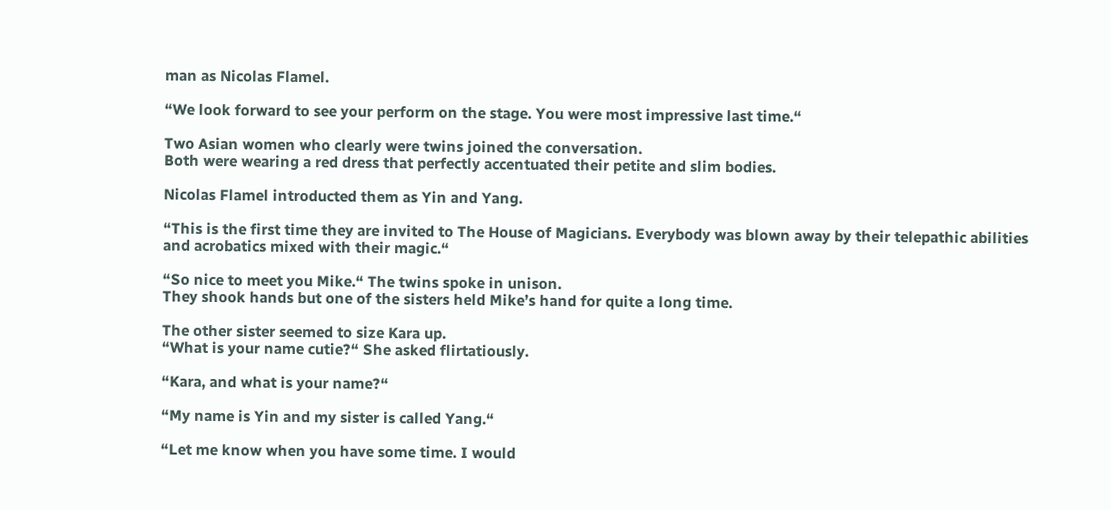man as Nicolas Flamel.

“We look forward to see your perform on the stage. You were most impressive last time.“

Two Asian women who clearly were twins joined the conversation.
Both were wearing a red dress that perfectly accentuated their petite and slim bodies.

Nicolas Flamel introducted them as Yin and Yang.

“This is the first time they are invited to The House of Magicians. Everybody was blown away by their telepathic abilities and acrobatics mixed with their magic.“

“So nice to meet you Mike.“ The twins spoke in unison.
They shook hands but one of the sisters held Mike’s hand for quite a long time.

The other sister seemed to size Kara up.
“What is your name cutie?“ She asked flirtatiously.

“Kara, and what is your name?“

“My name is Yin and my sister is called Yang.“

“Let me know when you have some time. I would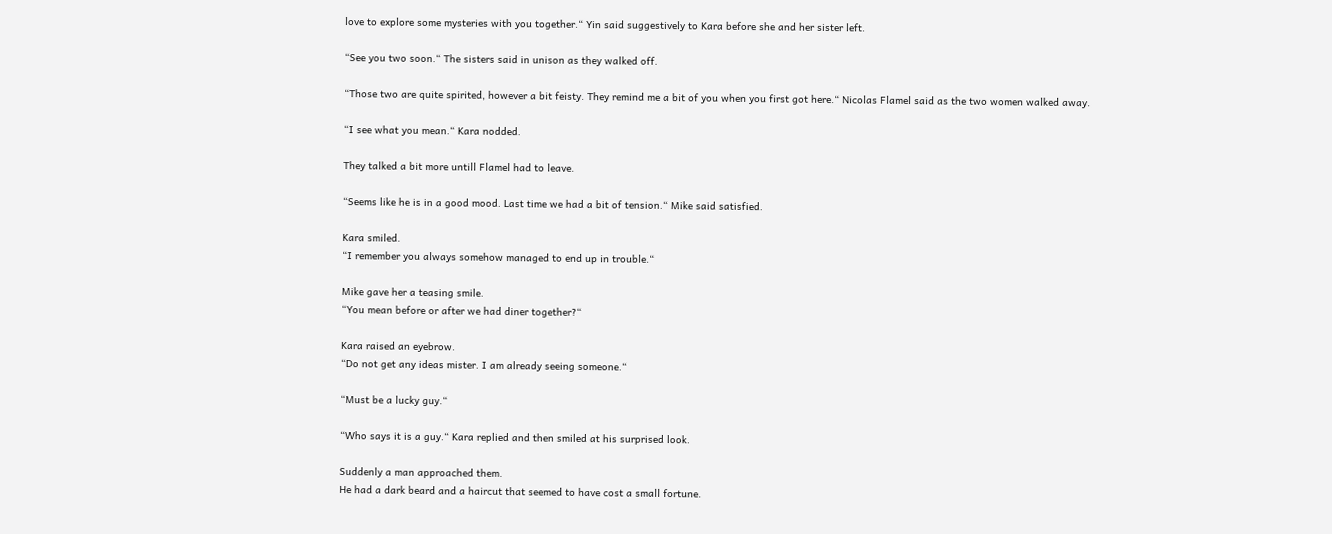love to explore some mysteries with you together.“ Yin said suggestively to Kara before she and her sister left.

“See you two soon.“ The sisters said in unison as they walked off.

“Those two are quite spirited, however a bit feisty. They remind me a bit of you when you first got here.“ Nicolas Flamel said as the two women walked away.

“I see what you mean.“ Kara nodded.

They talked a bit more untill Flamel had to leave.

“Seems like he is in a good mood. Last time we had a bit of tension.“ Mike said satisfied.

Kara smiled.
“I remember you always somehow managed to end up in trouble.“

Mike gave her a teasing smile.
“You mean before or after we had diner together?“

Kara raised an eyebrow.
“Do not get any ideas mister. I am already seeing someone.“

“Must be a lucky guy.“

“Who says it is a guy.“ Kara replied and then smiled at his surprised look.

Suddenly a man approached them.
He had a dark beard and a haircut that seemed to have cost a small fortune.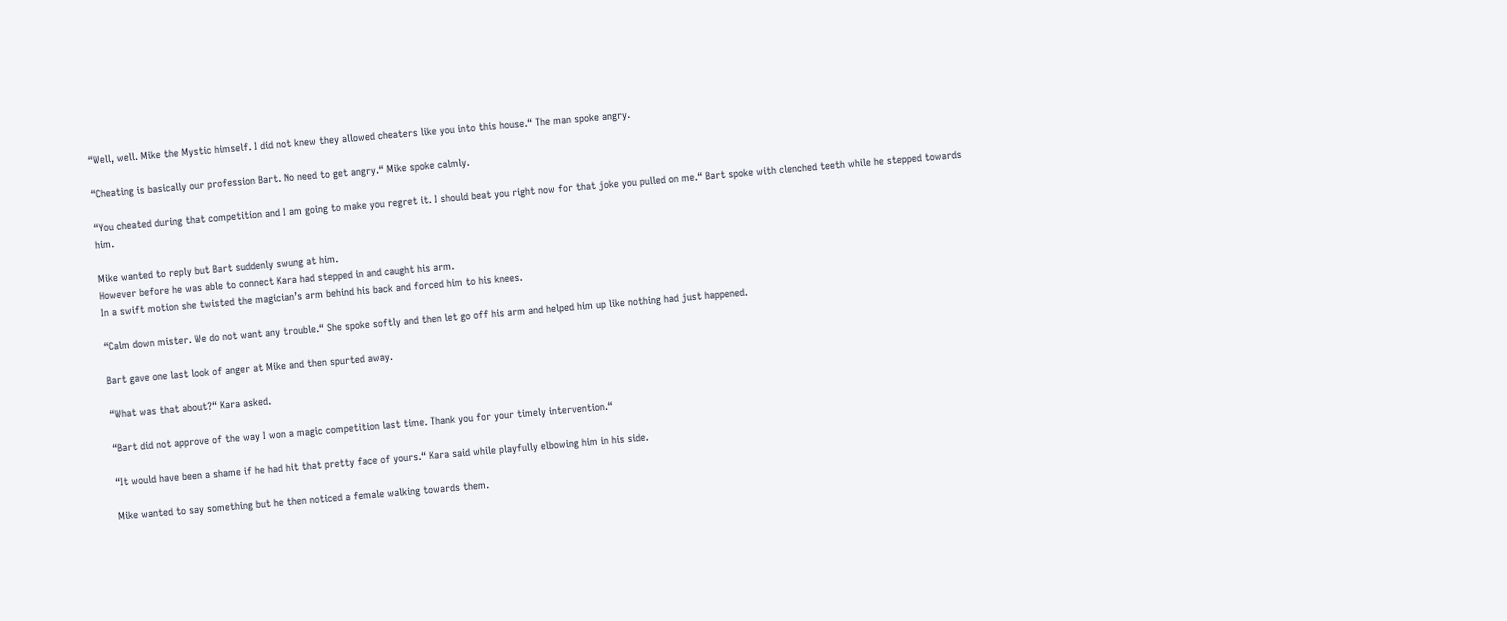“Well, well. Mike the Mystic himself. I did not knew they allowed cheaters like you into this house.“ The man spoke angry.

“Cheating is basically our profession Bart. No need to get angry.“ Mike spoke calmly.

“You cheated during that competition and I am going to make you regret it. I should beat you right now for that joke you pulled on me.“ Bart spoke with clenched teeth while he stepped towards him.

Mike wanted to reply but Bart suddenly swung at him.
However before he was able to connect Kara had stepped in and caught his arm.
In a swift motion she twisted the magician’s arm behind his back and forced him to his knees.

“Calm down mister. We do not want any trouble.“ She spoke softly and then let go off his arm and helped him up like nothing had just happened.

Bart gave one last look of anger at Mike and then spurted away.

“What was that about?“ Kara asked.

“Bart did not approve of the way I won a magic competition last time. Thank you for your timely intervention.“

“It would have been a shame if he had hit that pretty face of yours.“ Kara said while playfully elbowing him in his side.

Mike wanted to say something but he then noticed a female walking towards them.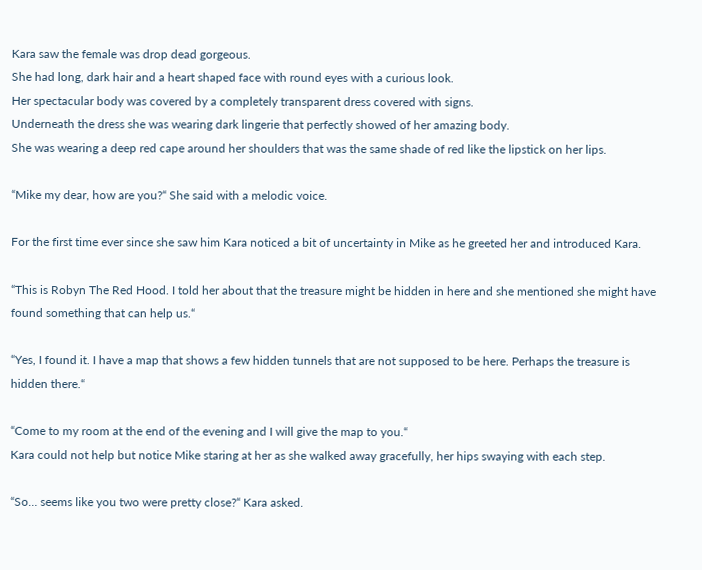Kara saw the female was drop dead gorgeous.
She had long, dark hair and a heart shaped face with round eyes with a curious look.
Her spectacular body was covered by a completely transparent dress covered with signs.
Underneath the dress she was wearing dark lingerie that perfectly showed of her amazing body.
She was wearing a deep red cape around her shoulders that was the same shade of red like the lipstick on her lips.

“Mike my dear, how are you?“ She said with a melodic voice.

For the first time ever since she saw him Kara noticed a bit of uncertainty in Mike as he greeted her and introduced Kara.

“This is Robyn The Red Hood. I told her about that the treasure might be hidden in here and she mentioned she might have found something that can help us.“

“Yes, I found it. I have a map that shows a few hidden tunnels that are not supposed to be here. Perhaps the treasure is hidden there.“

“Come to my room at the end of the evening and I will give the map to you.“
Kara could not help but notice Mike staring at her as she walked away gracefully, her hips swaying with each step.

“So… seems like you two were pretty close?“ Kara asked.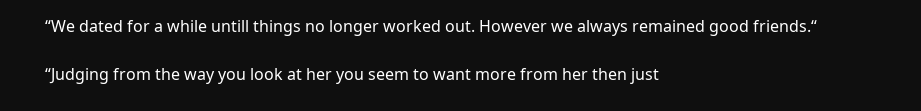“We dated for a while untill things no longer worked out. However we always remained good friends.“

“Judging from the way you look at her you seem to want more from her then just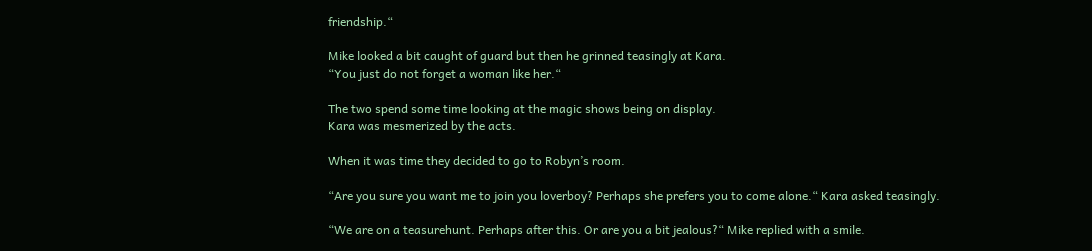friendship.“

Mike looked a bit caught of guard but then he grinned teasingly at Kara.
“You just do not forget a woman like her.“

The two spend some time looking at the magic shows being on display.
Kara was mesmerized by the acts.

When it was time they decided to go to Robyn’s room.

“Are you sure you want me to join you loverboy? Perhaps she prefers you to come alone.“ Kara asked teasingly.

“We are on a teasurehunt. Perhaps after this. Or are you a bit jealous?“ Mike replied with a smile.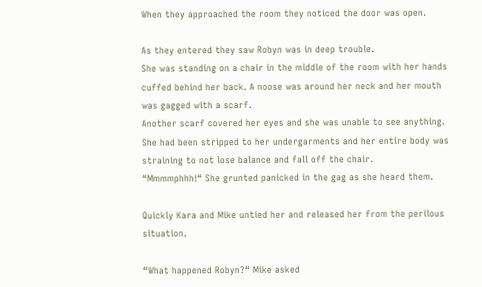When they approached the room they noticed the door was open.

As they entered they saw Robyn was in deep trouble.
She was standing on a chair in the middle of the room with her hands cuffed behind her back. A noose was around her neck and her mouth was gagged with a scarf.
Another scarf covered her eyes and she was unable to see anything.
She had been stripped to her undergarments and her entire body was straining to not lose balance and fall off the chair.
“Mmmmphhh!“ She grunted panicked in the gag as she heard them.

Quickly Kara and Mike untied her and released her from the perilous situation.

“What happened Robyn?“ Mike asked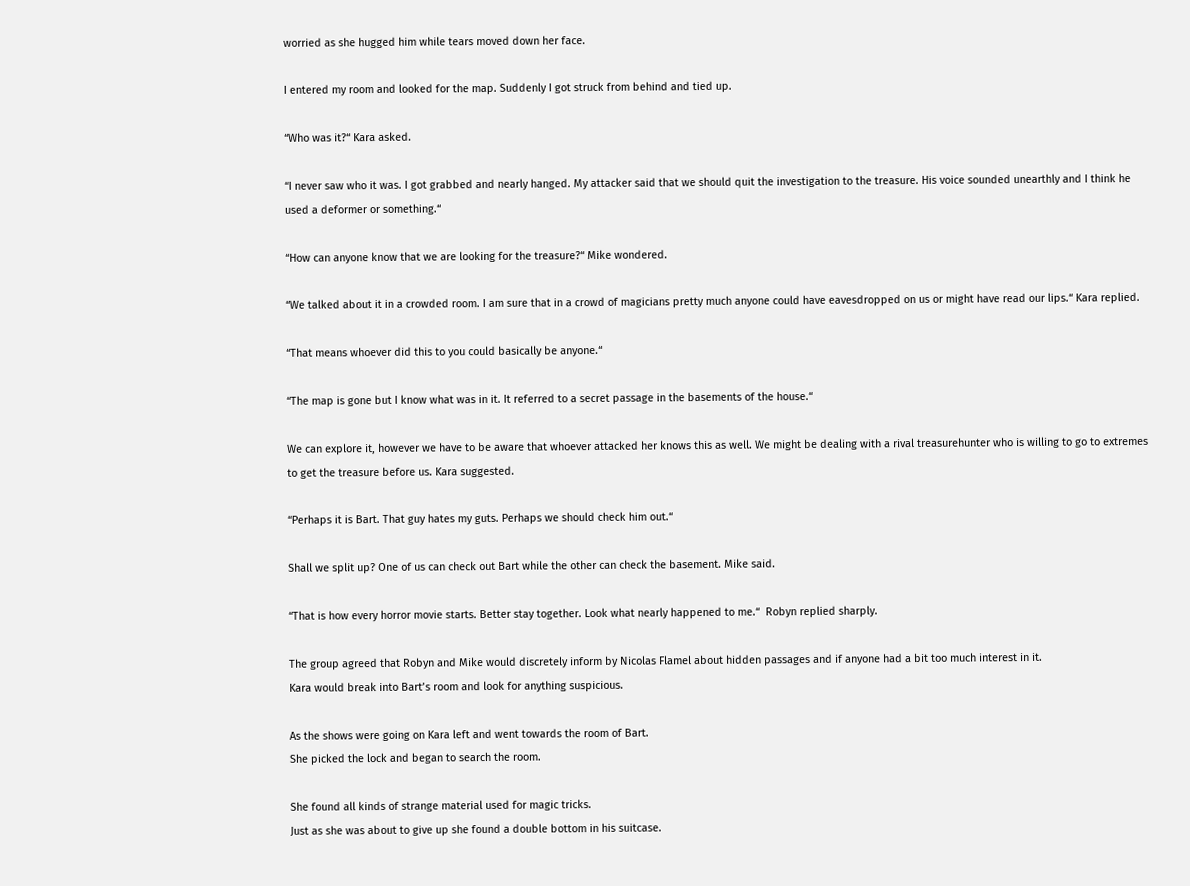worried as she hugged him while tears moved down her face.

I entered my room and looked for the map. Suddenly I got struck from behind and tied up.

“Who was it?“ Kara asked.

“I never saw who it was. I got grabbed and nearly hanged. My attacker said that we should quit the investigation to the treasure. His voice sounded unearthly and I think he used a deformer or something.“

“How can anyone know that we are looking for the treasure?“ Mike wondered.

“We talked about it in a crowded room. I am sure that in a crowd of magicians pretty much anyone could have eavesdropped on us or might have read our lips.“ Kara replied.

“That means whoever did this to you could basically be anyone.“

“The map is gone but I know what was in it. It referred to a secret passage in the basements of the house.“

We can explore it, however we have to be aware that whoever attacked her knows this as well. We might be dealing with a rival treasurehunter who is willing to go to extremes to get the treasure before us. Kara suggested.

“Perhaps it is Bart. That guy hates my guts. Perhaps we should check him out.“

Shall we split up? One of us can check out Bart while the other can check the basement. Mike said.

“That is how every horror movie starts. Better stay together. Look what nearly happened to me.“  Robyn replied sharply.

The group agreed that Robyn and Mike would discretely inform by Nicolas Flamel about hidden passages and if anyone had a bit too much interest in it.
Kara would break into Bart’s room and look for anything suspicious.

As the shows were going on Kara left and went towards the room of Bart.
She picked the lock and began to search the room.

She found all kinds of strange material used for magic tricks.
Just as she was about to give up she found a double bottom in his suitcase.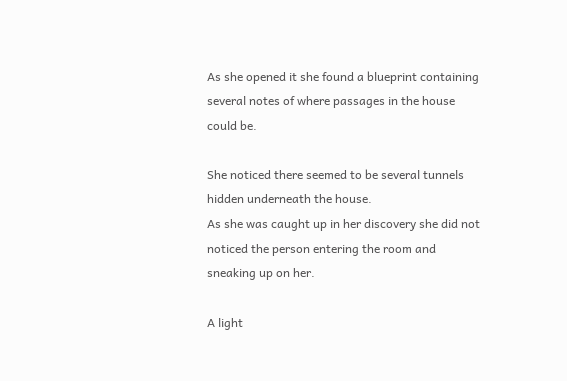As she opened it she found a blueprint containing several notes of where passages in the house could be.

She noticed there seemed to be several tunnels hidden underneath the house.
As she was caught up in her discovery she did not noticed the person entering the room and sneaking up on her.

A light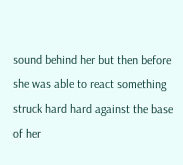sound behind her but then before she was able to react something struck hard hard against the base of her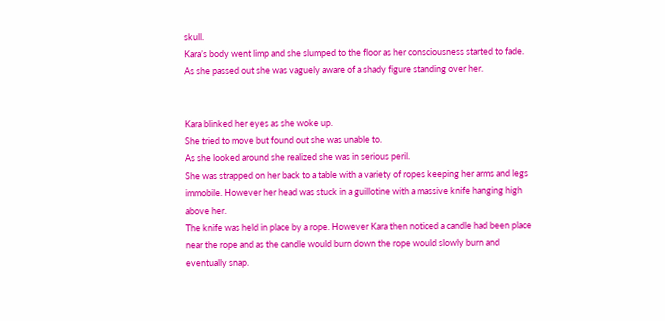skull.
Kara’s body went limp and she slumped to the floor as her consciousness started to fade.
As she passed out she was vaguely aware of a shady figure standing over her.


Kara blinked her eyes as she woke up.
She tried to move but found out she was unable to.
As she looked around she realized she was in serious peril.
She was strapped on her back to a table with a variety of ropes keeping her arms and legs immobile. However her head was stuck in a guillotine with a massive knife hanging high above her.
The knife was held in place by a rope. However Kara then noticed a candle had been place near the rope and as the candle would burn down the rope would slowly burn and eventually snap.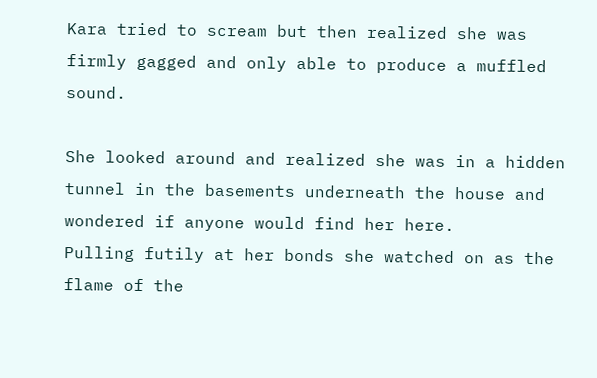Kara tried to scream but then realized she was firmly gagged and only able to produce a muffled sound.

She looked around and realized she was in a hidden tunnel in the basements underneath the house and wondered if anyone would find her here.
Pulling futily at her bonds she watched on as the flame of the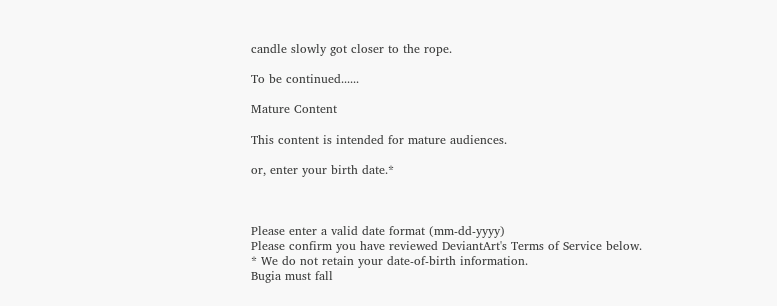candle slowly got closer to the rope.

To be continued......

Mature Content

This content is intended for mature audiences.

or, enter your birth date.*



Please enter a valid date format (mm-dd-yyyy)
Please confirm you have reviewed DeviantArt's Terms of Service below.
* We do not retain your date-of-birth information.
Bugia must fall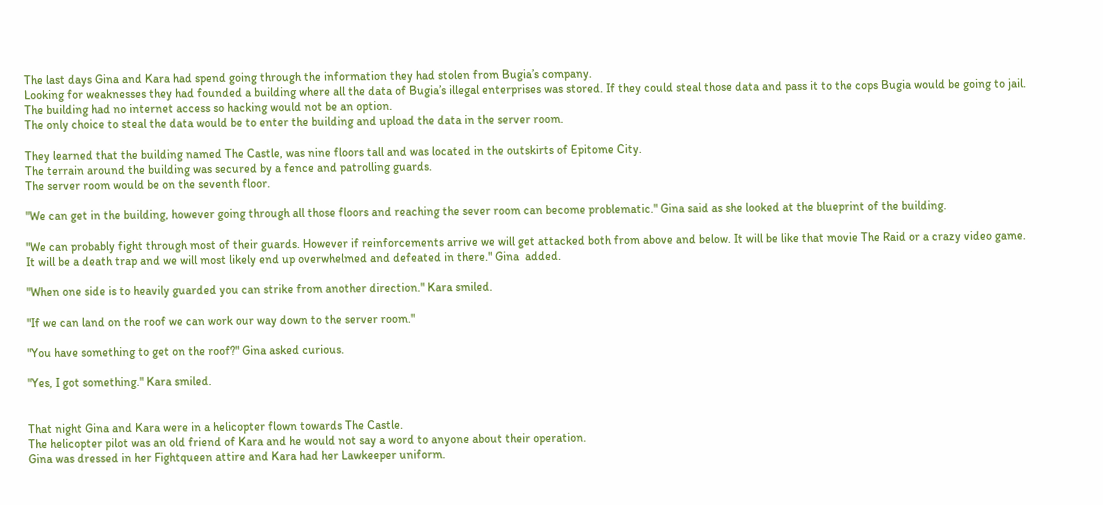The last days Gina and Kara had spend going through the information they had stolen from Bugia’s company.
Looking for weaknesses they had founded a building where all the data of Bugia’s illegal enterprises was stored. If they could steal those data and pass it to the cops Bugia would be going to jail. The building had no internet access so hacking would not be an option.
The only choice to steal the data would be to enter the building and upload the data in the server room.

They learned that the building named The Castle, was nine floors tall and was located in the outskirts of Epitome City.
The terrain around the building was secured by a fence and patrolling guards.
The server room would be on the seventh floor.

"We can get in the building, however going through all those floors and reaching the sever room can become problematic." Gina said as she looked at the blueprint of the building.

"We can probably fight through most of their guards. However if reinforcements arrive we will get attacked both from above and below. It will be like that movie The Raid or a crazy video game. It will be a death trap and we will most likely end up overwhelmed and defeated in there." Gina  added.

"When one side is to heavily guarded you can strike from another direction." Kara smiled.

"If we can land on the roof we can work our way down to the server room."

"You have something to get on the roof?" Gina asked curious.

"Yes, I got something." Kara smiled.


That night Gina and Kara were in a helicopter flown towards The Castle.
The helicopter pilot was an old friend of Kara and he would not say a word to anyone about their operation.
Gina was dressed in her Fightqueen attire and Kara had her Lawkeeper uniform.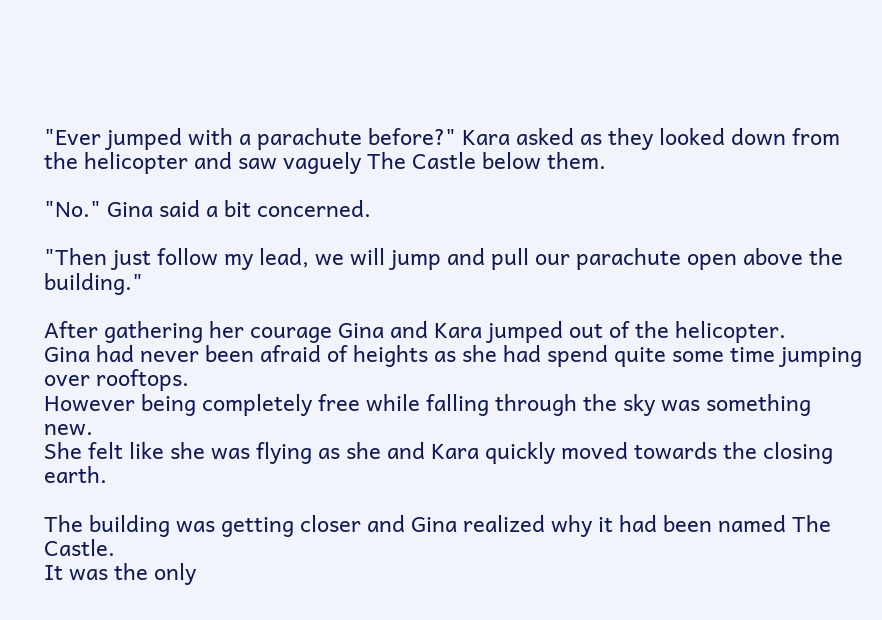"Ever jumped with a parachute before?" Kara asked as they looked down from the helicopter and saw vaguely The Castle below them.

"No." Gina said a bit concerned.

"Then just follow my lead, we will jump and pull our parachute open above the building."

After gathering her courage Gina and Kara jumped out of the helicopter.
Gina had never been afraid of heights as she had spend quite some time jumping over rooftops.
However being completely free while falling through the sky was something new.
She felt like she was flying as she and Kara quickly moved towards the closing earth.

The building was getting closer and Gina realized why it had been named The Castle.
It was the only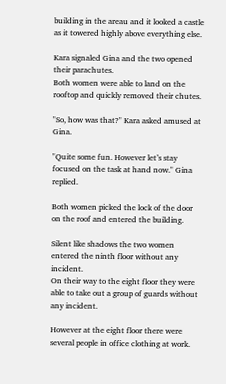building in the areau and it looked a castle as it towered highly above everything else.

Kara signaled Gina and the two opened their parachutes.
Both women were able to land on the rooftop and quickly removed their chutes.

"So, how was that?" Kara asked amused at Gina.

"Quite some fun. However let’s stay focused on the task at hand now." Gina replied.

Both women picked the lock of the door on the roof and entered the building.

Silent like shadows the two women entered the ninth floor without any incident.
On their way to the eight floor they were able to take out a group of guards without any incident.

However at the eight floor there were several people in office clothing at work.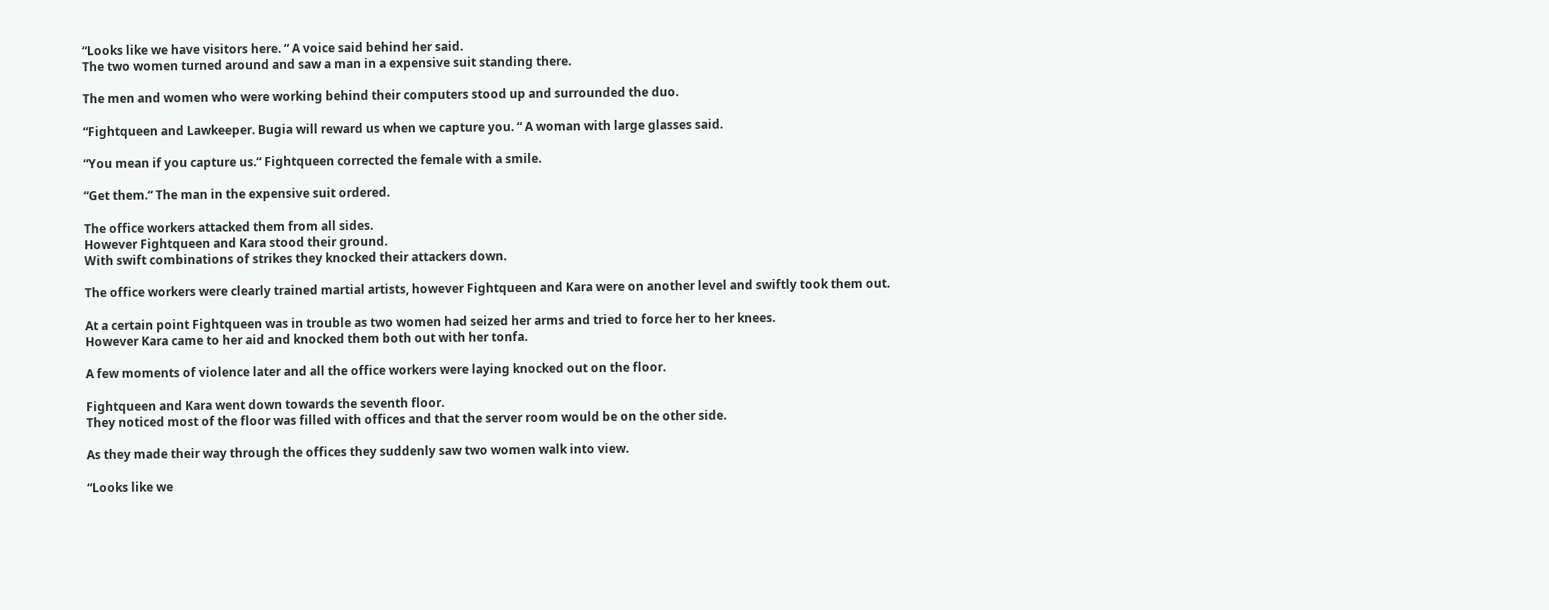“Looks like we have visitors here. “ A voice said behind her said.
The two women turned around and saw a man in a expensive suit standing there.

The men and women who were working behind their computers stood up and surrounded the duo.

“Fightqueen and Lawkeeper. Bugia will reward us when we capture you. “ A woman with large glasses said.

“You mean if you capture us.“ Fightqueen corrected the female with a smile.

“Get them.“ The man in the expensive suit ordered.

The office workers attacked them from all sides.
However Fightqueen and Kara stood their ground.
With swift combinations of strikes they knocked their attackers down.

The office workers were clearly trained martial artists, however Fightqueen and Kara were on another level and swiftly took them out.

At a certain point Fightqueen was in trouble as two women had seized her arms and tried to force her to her knees.
However Kara came to her aid and knocked them both out with her tonfa.

A few moments of violence later and all the office workers were laying knocked out on the floor.

Fightqueen and Kara went down towards the seventh floor.
They noticed most of the floor was filled with offices and that the server room would be on the other side.

As they made their way through the offices they suddenly saw two women walk into view.

“Looks like we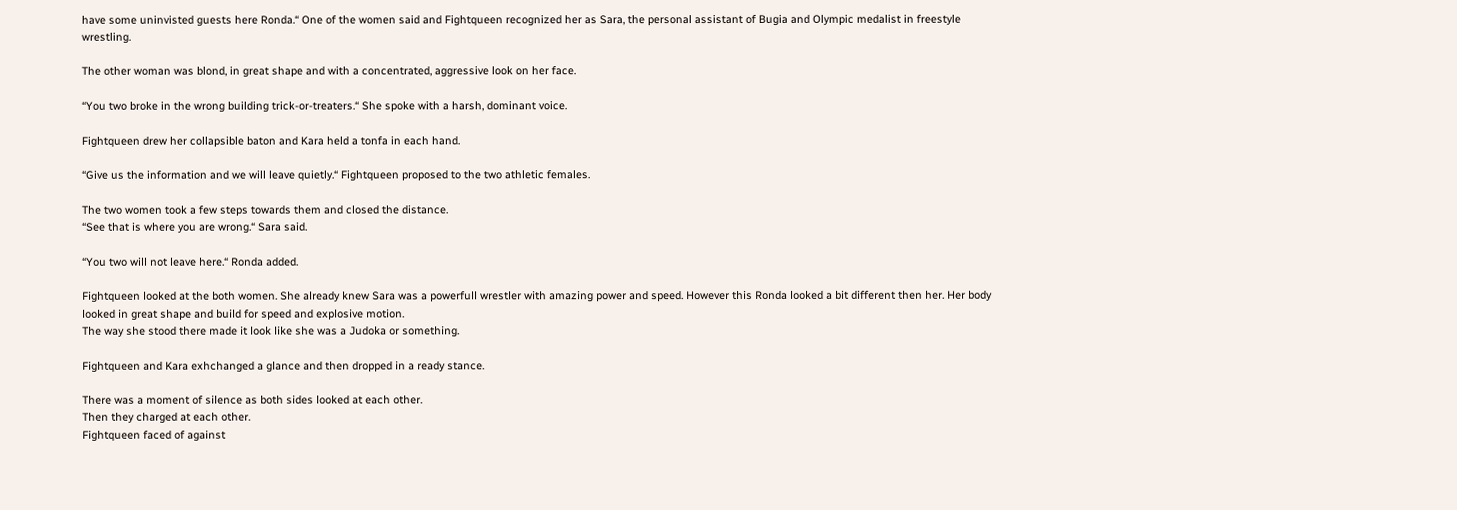have some uninvisted guests here Ronda.“ One of the women said and Fightqueen recognized her as Sara, the personal assistant of Bugia and Olympic medalist in freestyle wrestling.

The other woman was blond, in great shape and with a concentrated, aggressive look on her face.

“You two broke in the wrong building trick-or-treaters.“ She spoke with a harsh, dominant voice.

Fightqueen drew her collapsible baton and Kara held a tonfa in each hand.

“Give us the information and we will leave quietly.“ Fightqueen proposed to the two athletic females.

The two women took a few steps towards them and closed the distance.
“See that is where you are wrong.“ Sara said.

“You two will not leave here.“ Ronda added.

Fightqueen looked at the both women. She already knew Sara was a powerfull wrestler with amazing power and speed. However this Ronda looked a bit different then her. Her body looked in great shape and build for speed and explosive motion.
The way she stood there made it look like she was a Judoka or something.

Fightqueen and Kara exhchanged a glance and then dropped in a ready stance.

There was a moment of silence as both sides looked at each other.
Then they charged at each other.
Fightqueen faced of against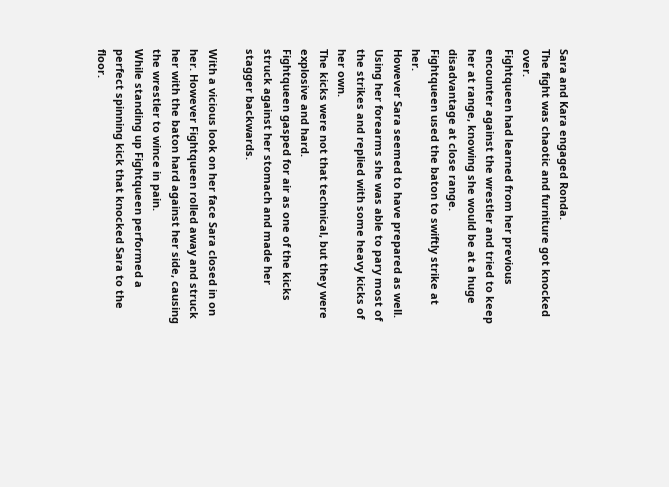Sara and Kara engaged Ronda.
The fight was chaotic and furniture got knocked over.
Fightqueen had learned from her previous encounter against the wrestler and tried to keep her at range, knowing she would be at a huge disadvantage at close range.
Fightqueen used the baton to swiftly strike at her.
However Sara seemed to have prepared as well. Using her forearms she was able to pary most of the strikes and replied with some heavy kicks of her own.
The kicks were not that technical, but they were explosive and hard.
Fightqueen gasped for air as one of the kicks struck against her stomach and made her stagger backwards.

With a vicious look on her face Sara closed in on her. However Fightqueen rolled away and struck her with the baton hard against her side, causing the wrestler to wince in pain.
While standing up Fightqueen performed a perfect spinning kick that knocked Sara to the floor.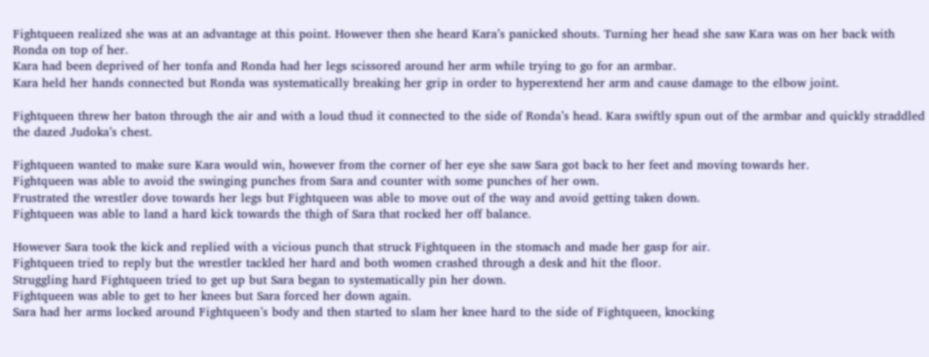Fightqueen realized she was at an advantage at this point. However then she heard Kara’s panicked shouts. Turning her head she saw Kara was on her back with Ronda on top of her.
Kara had been deprived of her tonfa and Ronda had her legs scissored around her arm while trying to go for an armbar.
Kara held her hands connected but Ronda was systematically breaking her grip in order to hyperextend her arm and cause damage to the elbow joint.

Fightqueen threw her baton through the air and with a loud thud it connected to the side of Ronda’s head. Kara swiftly spun out of the armbar and quickly straddled the dazed Judoka’s chest.

Fightqueen wanted to make sure Kara would win, however from the corner of her eye she saw Sara got back to her feet and moving towards her.
Fightqueen was able to avoid the swinging punches from Sara and counter with some punches of her own.
Frustrated the wrestler dove towards her legs but Fightqueen was able to move out of the way and avoid getting taken down.
Fightqueen was able to land a hard kick towards the thigh of Sara that rocked her off balance.

However Sara took the kick and replied with a vicious punch that struck Fightqueen in the stomach and made her gasp for air.
Fightqueen tried to reply but the wrestler tackled her hard and both women crashed through a desk and hit the floor.
Struggling hard Fightqueen tried to get up but Sara began to systematically pin her down.
Fightqueen was able to get to her knees but Sara forced her down again.
Sara had her arms locked around Fightqueen’s body and then started to slam her knee hard to the side of Fightqueen, knocking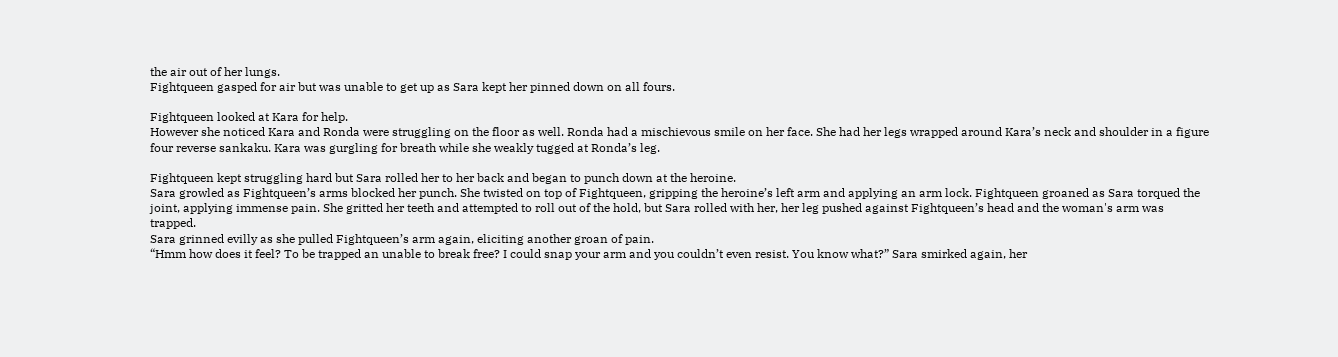the air out of her lungs.
Fightqueen gasped for air but was unable to get up as Sara kept her pinned down on all fours.

Fightqueen looked at Kara for help.
However she noticed Kara and Ronda were struggling on the floor as well. Ronda had a mischievous smile on her face. She had her legs wrapped around Kara’s neck and shoulder in a figure four reverse sankaku. Kara was gurgling for breath while she weakly tugged at Ronda’s leg.

Fightqueen kept struggling hard but Sara rolled her to her back and began to punch down at the heroine.
Sara growled as Fightqueen’s arms blocked her punch. She twisted on top of Fightqueen, gripping the heroine’s left arm and applying an arm lock. Fightqueen groaned as Sara torqued the joint, applying immense pain. She gritted her teeth and attempted to roll out of the hold, but Sara rolled with her, her leg pushed against Fightqueen’s head and the woman's arm was trapped.
Sara grinned evilly as she pulled Fightqueen’s arm again, eliciting another groan of pain.
“Hmm how does it feel? To be trapped an unable to break free? I could snap your arm and you couldn’t even resist. You know what?” Sara smirked again, her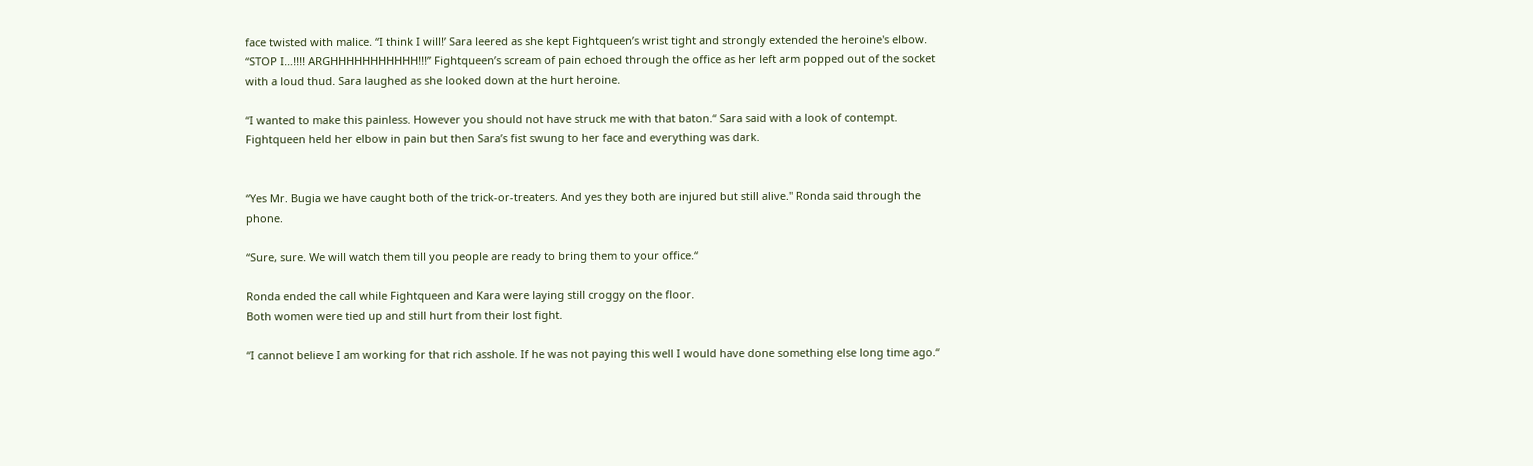face twisted with malice. “I think I will!’ Sara leered as she kept Fightqueen’s wrist tight and strongly extended the heroine's elbow.
“STOP I…!!!! ARGHHHHHHHHHHH!!!” Fightqueen’s scream of pain echoed through the office as her left arm popped out of the socket with a loud thud. Sara laughed as she looked down at the hurt heroine.

“I wanted to make this painless. However you should not have struck me with that baton.“ Sara said with a look of contempt.
Fightqueen held her elbow in pain but then Sara’s fist swung to her face and everything was dark.


“Yes Mr. Bugia we have caught both of the trick-or-treaters. And yes they both are injured but still alive." Ronda said through the phone.

“Sure, sure. We will watch them till you people are ready to bring them to your office.“

Ronda ended the call while Fightqueen and Kara were laying still croggy on the floor.
Both women were tied up and still hurt from their lost fight.

“I cannot believe I am working for that rich asshole. If he was not paying this well I would have done something else long time ago.“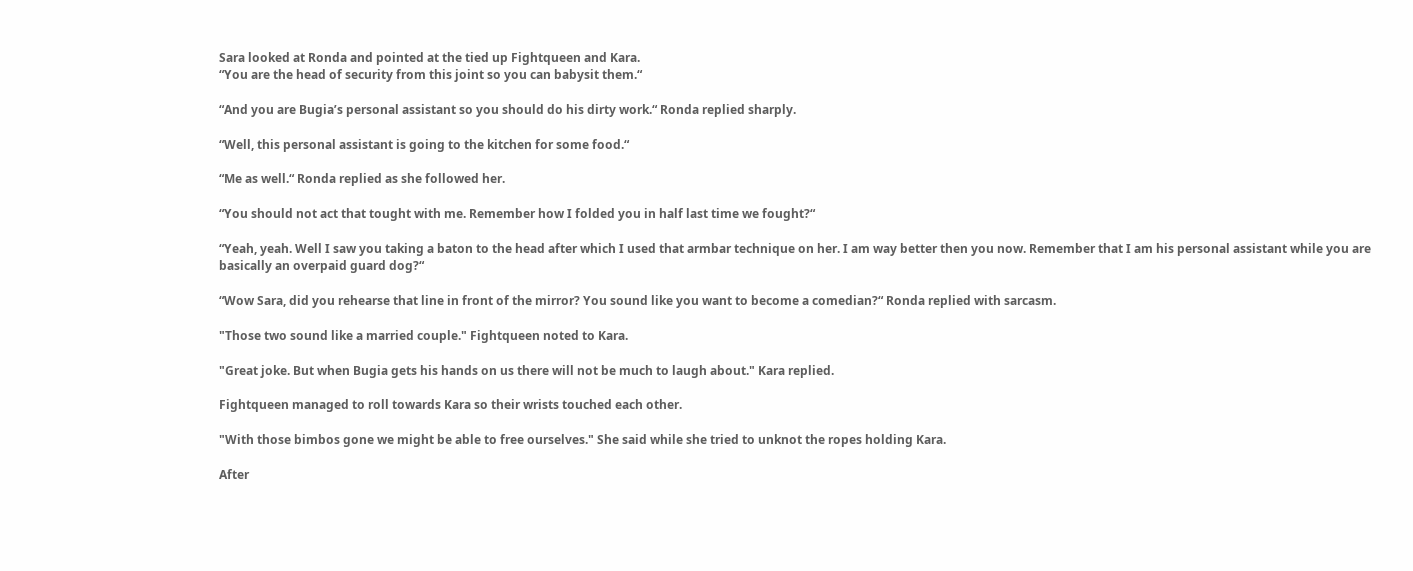Sara looked at Ronda and pointed at the tied up Fightqueen and Kara.
“You are the head of security from this joint so you can babysit them.“

“And you are Bugia’s personal assistant so you should do his dirty work.“ Ronda replied sharply.

“Well, this personal assistant is going to the kitchen for some food.“

“Me as well.“ Ronda replied as she followed her.

“You should not act that tought with me. Remember how I folded you in half last time we fought?“

“Yeah, yeah. Well I saw you taking a baton to the head after which I used that armbar technique on her. I am way better then you now. Remember that I am his personal assistant while you are basically an overpaid guard dog?“

“Wow Sara, did you rehearse that line in front of the mirror? You sound like you want to become a comedian?“ Ronda replied with sarcasm.

"Those two sound like a married couple." Fightqueen noted to Kara.

"Great joke. But when Bugia gets his hands on us there will not be much to laugh about." Kara replied.

Fightqueen managed to roll towards Kara so their wrists touched each other.

"With those bimbos gone we might be able to free ourselves." She said while she tried to unknot the ropes holding Kara.

After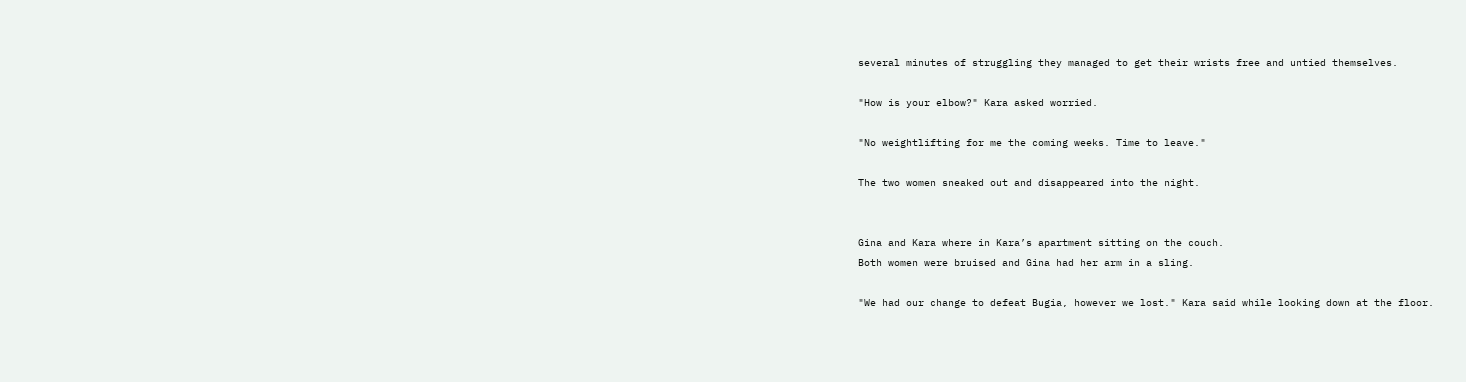several minutes of struggling they managed to get their wrists free and untied themselves.

"How is your elbow?" Kara asked worried.

"No weightlifting for me the coming weeks. Time to leave."

The two women sneaked out and disappeared into the night.


Gina and Kara where in Kara’s apartment sitting on the couch.
Both women were bruised and Gina had her arm in a sling.

"We had our change to defeat Bugia, however we lost." Kara said while looking down at the floor.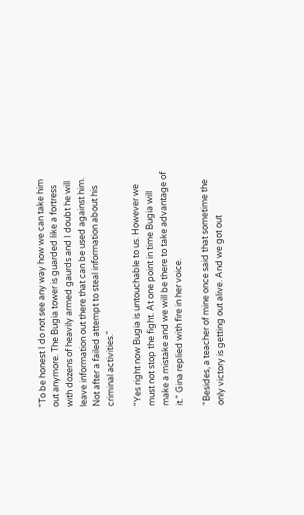"To be honest I do not see any way how we can take him out anymore. The Bugia tower is guarded like a fortress with dozens of heavily armed gaurds and I doubt he will leave information out there that can be used against him. Not after a failed attempt to steal information about his criminal activities."

"Yes right now Bugia is untouchable to us. However we must not stop the fight. At one point in time Bugia will make a mistake and we will be there to take advantage of it." Gina replied with fire in her voice.

"Besides, a teacher of mine once said that sometime the only victory is getting out alive. And we got out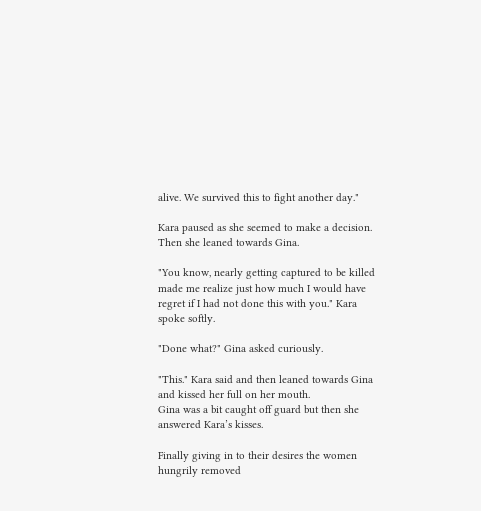alive. We survived this to fight another day."

Kara paused as she seemed to make a decision. Then she leaned towards Gina.

"You know, nearly getting captured to be killed made me realize just how much I would have regret if I had not done this with you." Kara spoke softly.

"Done what?" Gina asked curiously.

"This." Kara said and then leaned towards Gina and kissed her full on her mouth.
Gina was a bit caught off guard but then she answered Kara’s kisses.

Finally giving in to their desires the women hungrily removed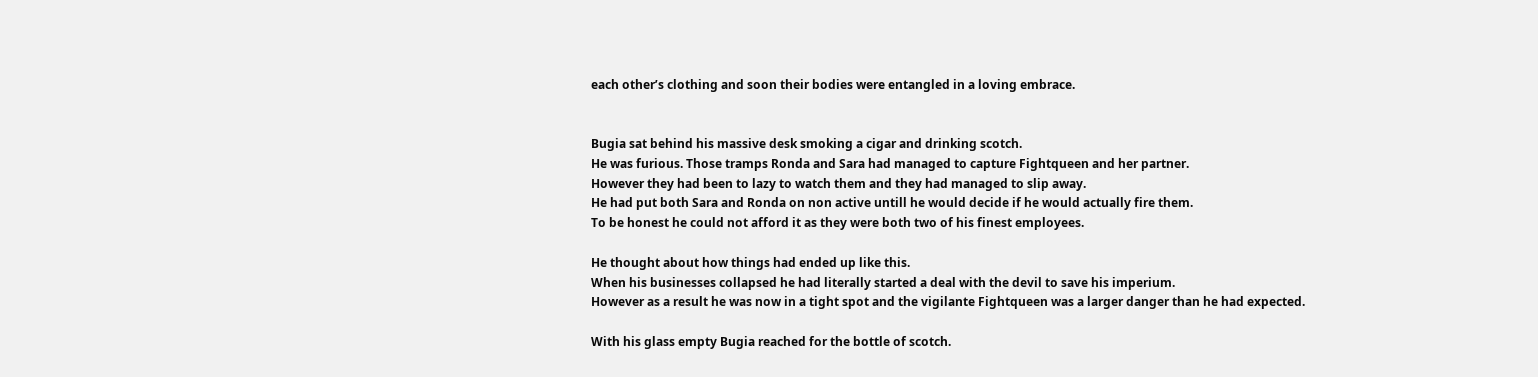each other’s clothing and soon their bodies were entangled in a loving embrace.


Bugia sat behind his massive desk smoking a cigar and drinking scotch.
He was furious. Those tramps Ronda and Sara had managed to capture Fightqueen and her partner.
However they had been to lazy to watch them and they had managed to slip away.
He had put both Sara and Ronda on non active untill he would decide if he would actually fire them.
To be honest he could not afford it as they were both two of his finest employees.

He thought about how things had ended up like this.
When his businesses collapsed he had literally started a deal with the devil to save his imperium.
However as a result he was now in a tight spot and the vigilante Fightqueen was a larger danger than he had expected.

With his glass empty Bugia reached for the bottle of scotch.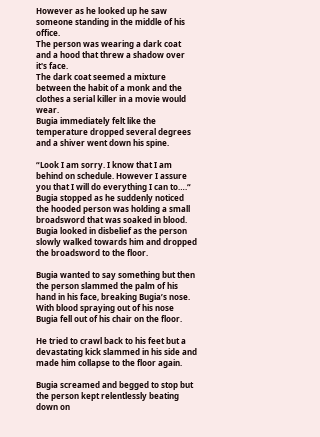However as he looked up he saw someone standing in the middle of his office.
The person was wearing a dark coat and a hood that threw a shadow over it's face.
The dark coat seemed a mixture between the habit of a monk and the clothes a serial killer in a movie would wear.
Bugia immediately felt like the temperature dropped several degrees and a shiver went down his spine.

“Look I am sorry. I know that I am behind on schedule. However I assure you that I will do everything I can to….“ Bugia stopped as he suddenly noticed the hooded person was holding a small broadsword that was soaked in blood.
Bugia looked in disbelief as the person slowly walked towards him and dropped the broadsword to the floor.

Bugia wanted to say something but then the person slammed the palm of his hand in his face, breaking Bugia’s nose.
With blood spraying out of his nose Bugia fell out of his chair on the floor.

He tried to crawl back to his feet but a devastating kick slammed in his side and made him collapse to the floor again.

Bugia screamed and begged to stop but the person kept relentlessly beating down on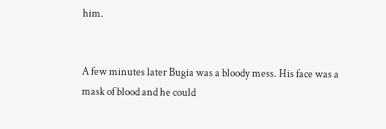him.


A few minutes later Bugia was a bloody mess. His face was a mask of blood and he could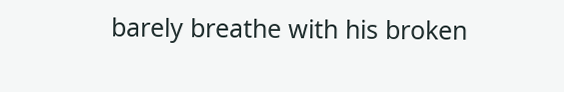barely breathe with his broken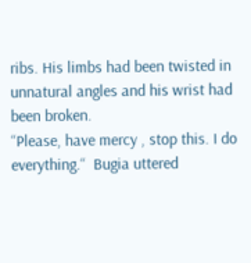ribs. His limbs had been twisted in unnatural angles and his wrist had been broken.
“Please, have mercy , stop this. I do everything.“  Bugia uttered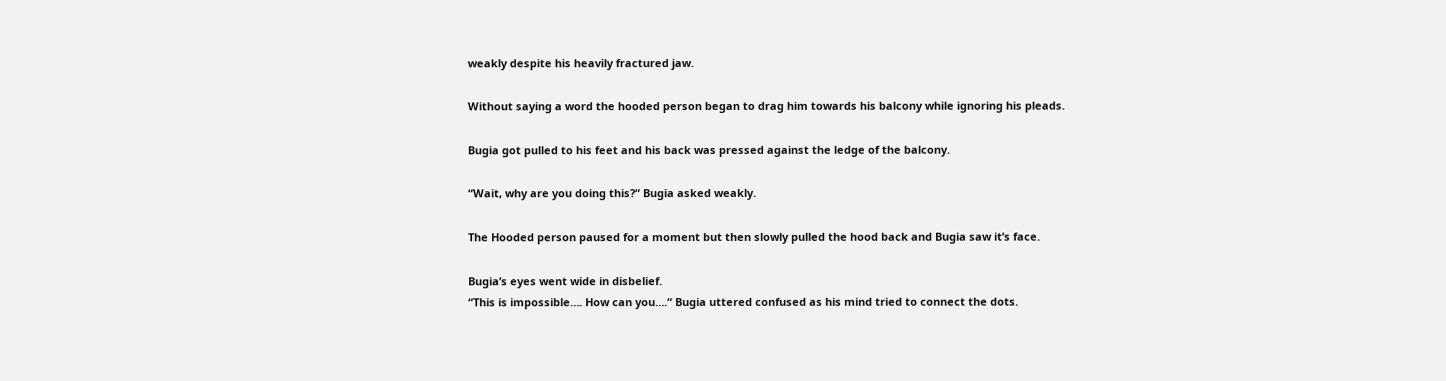weakly despite his heavily fractured jaw.

Without saying a word the hooded person began to drag him towards his balcony while ignoring his pleads.

Bugia got pulled to his feet and his back was pressed against the ledge of the balcony.

“Wait, why are you doing this?“ Bugia asked weakly.

The Hooded person paused for a moment but then slowly pulled the hood back and Bugia saw it’s face.

Bugia’s eyes went wide in disbelief.
“This is impossible…. How can you….“ Bugia uttered confused as his mind tried to connect the dots.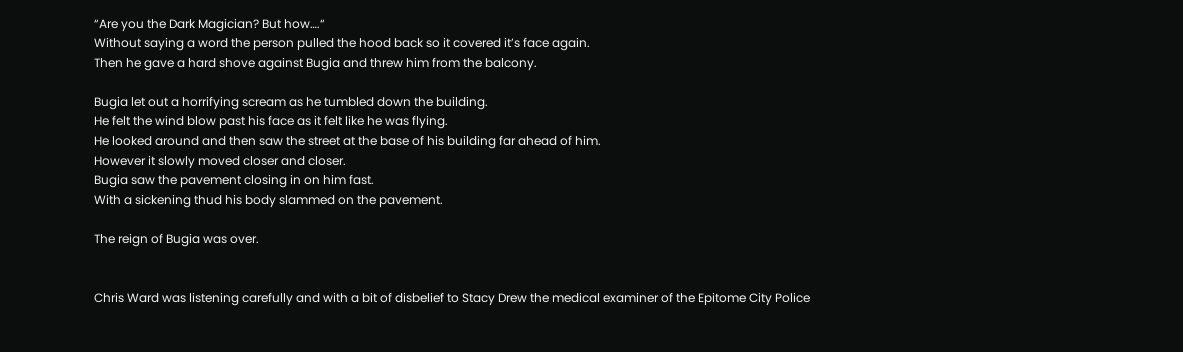“Are you the Dark Magician? But how….“
Without saying a word the person pulled the hood back so it covered it’s face again.
Then he gave a hard shove against Bugia and threw him from the balcony.

Bugia let out a horrifying scream as he tumbled down the building.
He felt the wind blow past his face as it felt like he was flying.
He looked around and then saw the street at the base of his building far ahead of him.
However it slowly moved closer and closer.
Bugia saw the pavement closing in on him fast.
With a sickening thud his body slammed on the pavement.

The reign of Bugia was over.


Chris Ward was listening carefully and with a bit of disbelief to Stacy Drew the medical examiner of the Epitome City Police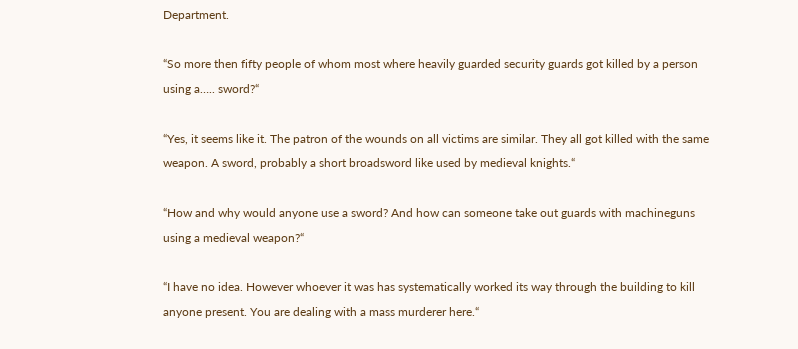Department.

“So more then fifty people of whom most where heavily guarded security guards got killed by a person using a….. sword?“

“Yes, it seems like it. The patron of the wounds on all victims are similar. They all got killed with the same weapon. A sword, probably a short broadsword like used by medieval knights.“

“How and why would anyone use a sword? And how can someone take out guards with machineguns using a medieval weapon?“

“I have no idea. However whoever it was has systematically worked its way through the building to kill anyone present. You are dealing with a mass murderer here.“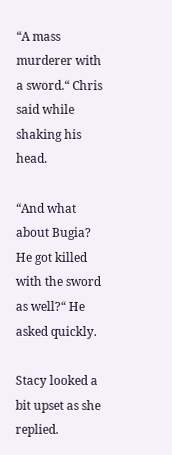“A mass murderer with a sword.“ Chris said while shaking his head.

“And what about Bugia? He got killed with the sword as well?“ He asked quickly.

Stacy looked a bit upset as she replied.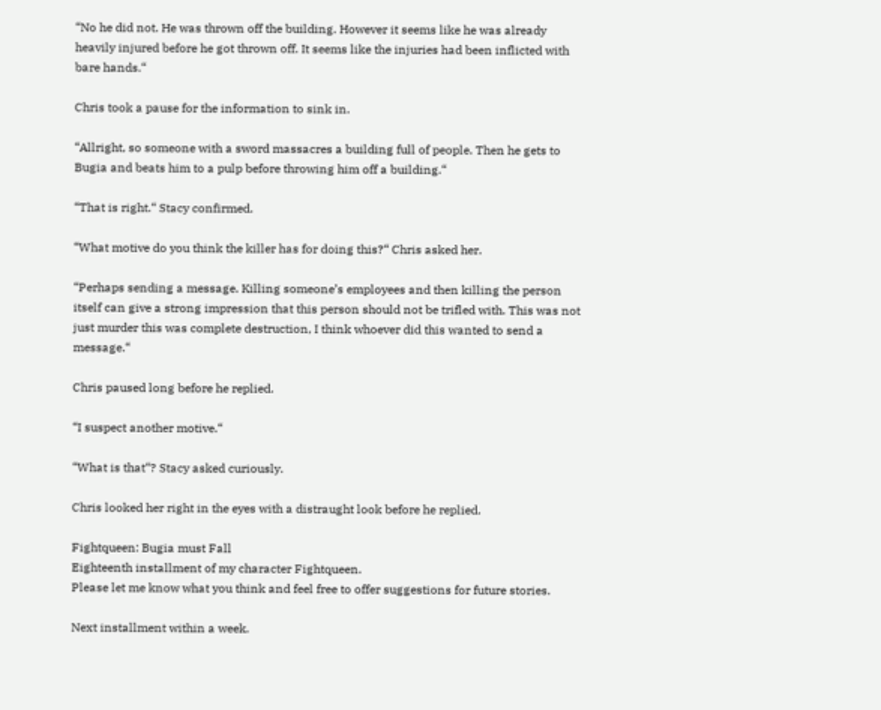“No he did not. He was thrown off the building. However it seems like he was already heavily injured before he got thrown off. It seems like the injuries had been inflicted with bare hands.“

Chris took a pause for the information to sink in.

“Allright, so someone with a sword massacres a building full of people. Then he gets to Bugia and beats him to a pulp before throwing him off a building.“

“That is right.“ Stacy confirmed.

“What motive do you think the killer has for doing this?“ Chris asked her.

“Perhaps sending a message. Killing someone’s employees and then killing the person itself can give a strong impression that this person should not be trifled with. This was not just murder this was complete destruction, I think whoever did this wanted to send a message.“

Chris paused long before he replied.

“I suspect another motive.“

“What is that“? Stacy asked curiously.

Chris looked her right in the eyes with a distraught look before he replied.

Fightqueen: Bugia must Fall
Eighteenth installment of my character Fightqueen.
Please let me know what you think and feel free to offer suggestions for future stories.

Next installment within a week.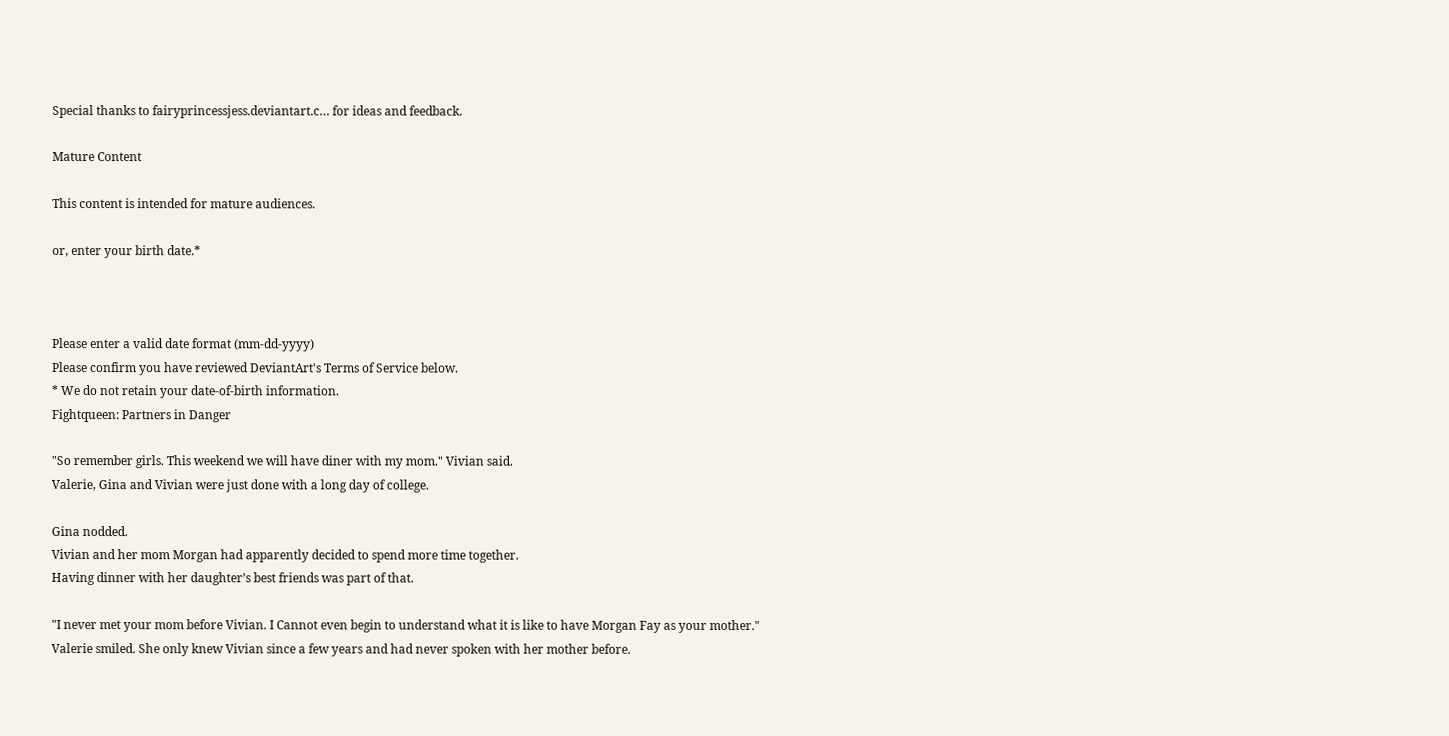Special thanks to fairyprincessjess.deviantart.c… for ideas and feedback.

Mature Content

This content is intended for mature audiences.

or, enter your birth date.*



Please enter a valid date format (mm-dd-yyyy)
Please confirm you have reviewed DeviantArt's Terms of Service below.
* We do not retain your date-of-birth information.
Fightqueen: Partners in Danger

"So remember girls. This weekend we will have diner with my mom." Vivian said.
Valerie, Gina and Vivian were just done with a long day of college.

Gina nodded.
Vivian and her mom Morgan had apparently decided to spend more time together.
Having dinner with her daughter’s best friends was part of that.

"I never met your mom before Vivian. I Cannot even begin to understand what it is like to have Morgan Fay as your mother."
Valerie smiled. She only knew Vivian since a few years and had never spoken with her mother before.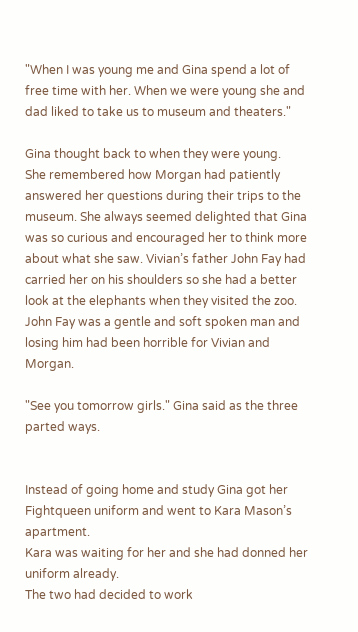"When I was young me and Gina spend a lot of free time with her. When we were young she and dad liked to take us to museum and theaters."

Gina thought back to when they were young.
She remembered how Morgan had patiently answered her questions during their trips to the museum. She always seemed delighted that Gina was so curious and encouraged her to think more about what she saw. Vivian’s father John Fay had carried her on his shoulders so she had a better look at the elephants when they visited the zoo.
John Fay was a gentle and soft spoken man and losing him had been horrible for Vivian and Morgan.

"See you tomorrow girls." Gina said as the three parted ways.


Instead of going home and study Gina got her Fightqueen uniform and went to Kara Mason’s apartment.
Kara was waiting for her and she had donned her uniform already.
The two had decided to work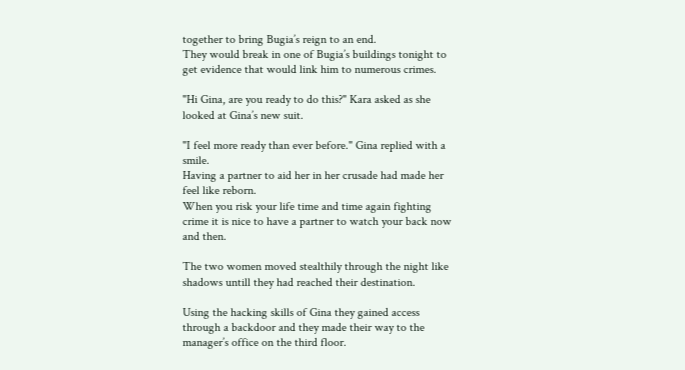together to bring Bugia’s reign to an end.
They would break in one of Bugia’s buildings tonight to get evidence that would link him to numerous crimes.

"Hi Gina, are you ready to do this?" Kara asked as she looked at Gina’s new suit.

"I feel more ready than ever before." Gina replied with a smile.
Having a partner to aid her in her crusade had made her feel like reborn.
When you risk your life time and time again fighting crime it is nice to have a partner to watch your back now and then.

The two women moved stealthily through the night like shadows untill they had reached their destination.

Using the hacking skills of Gina they gained access through a backdoor and they made their way to the manager’s office on the third floor.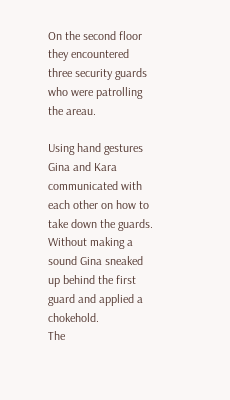On the second floor they encountered three security guards who were patrolling the areau.

Using hand gestures Gina and Kara communicated with each other on how to take down the guards.
Without making a sound Gina sneaked up behind the first guard and applied a chokehold.
The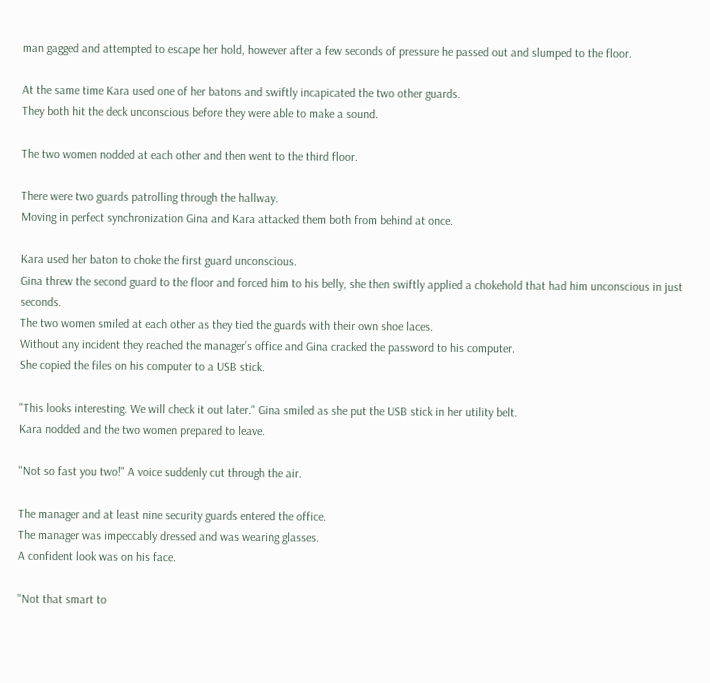man gagged and attempted to escape her hold, however after a few seconds of pressure he passed out and slumped to the floor.

At the same time Kara used one of her batons and swiftly incapicated the two other guards.
They both hit the deck unconscious before they were able to make a sound.

The two women nodded at each other and then went to the third floor.

There were two guards patrolling through the hallway.
Moving in perfect synchronization Gina and Kara attacked them both from behind at once.

Kara used her baton to choke the first guard unconscious.
Gina threw the second guard to the floor and forced him to his belly, she then swiftly applied a chokehold that had him unconscious in just seconds.
The two women smiled at each other as they tied the guards with their own shoe laces.
Without any incident they reached the manager’s office and Gina cracked the password to his computer.
She copied the files on his computer to a USB stick.

"This looks interesting. We will check it out later." Gina smiled as she put the USB stick in her utility belt.
Kara nodded and the two women prepared to leave.

"Not so fast you two!" A voice suddenly cut through the air.

The manager and at least nine security guards entered the office.
The manager was impeccably dressed and was wearing glasses.
A confident look was on his face.

"Not that smart to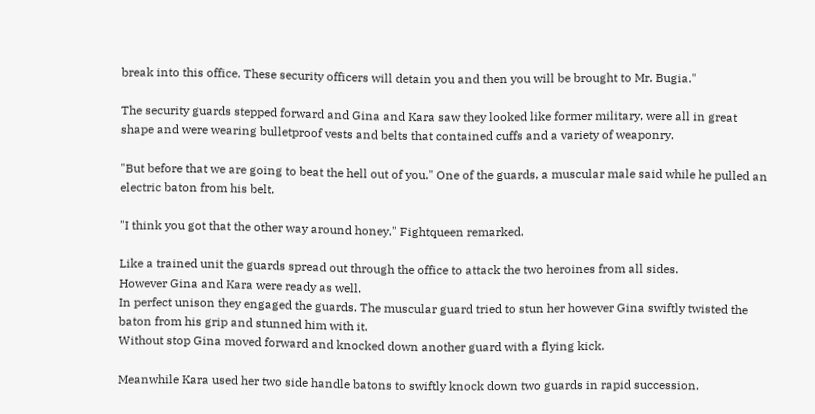break into this office. These security officers will detain you and then you will be brought to Mr. Bugia."

The security guards stepped forward and Gina and Kara saw they looked like former military, were all in great shape and were wearing bulletproof vests and belts that contained cuffs and a variety of weaponry.

"But before that we are going to beat the hell out of you." One of the guards, a muscular male said while he pulled an electric baton from his belt.

"I think you got that the other way around honey." Fightqueen remarked.

Like a trained unit the guards spread out through the office to attack the two heroines from all sides.
However Gina and Kara were ready as well.
In perfect unison they engaged the guards. The muscular guard tried to stun her however Gina swiftly twisted the baton from his grip and stunned him with it.
Without stop Gina moved forward and knocked down another guard with a flying kick.

Meanwhile Kara used her two side handle batons to swiftly knock down two guards in rapid succession.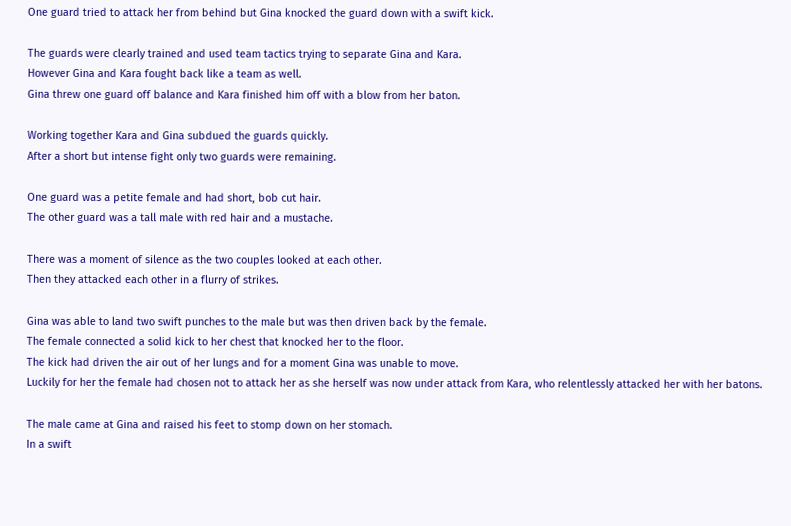One guard tried to attack her from behind but Gina knocked the guard down with a swift kick.

The guards were clearly trained and used team tactics trying to separate Gina and Kara.
However Gina and Kara fought back like a team as well.
Gina threw one guard off balance and Kara finished him off with a blow from her baton.

Working together Kara and Gina subdued the guards quickly.
After a short but intense fight only two guards were remaining.

One guard was a petite female and had short, bob cut hair.
The other guard was a tall male with red hair and a mustache.

There was a moment of silence as the two couples looked at each other.
Then they attacked each other in a flurry of strikes.

Gina was able to land two swift punches to the male but was then driven back by the female.
The female connected a solid kick to her chest that knocked her to the floor.
The kick had driven the air out of her lungs and for a moment Gina was unable to move.
Luckily for her the female had chosen not to attack her as she herself was now under attack from Kara, who relentlessly attacked her with her batons.

The male came at Gina and raised his feet to stomp down on her stomach.
In a swift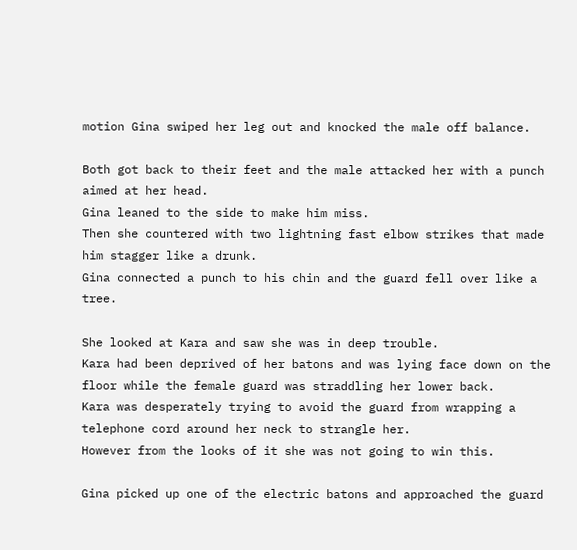motion Gina swiped her leg out and knocked the male off balance.

Both got back to their feet and the male attacked her with a punch aimed at her head.
Gina leaned to the side to make him miss.
Then she countered with two lightning fast elbow strikes that made him stagger like a drunk.
Gina connected a punch to his chin and the guard fell over like a tree.

She looked at Kara and saw she was in deep trouble.
Kara had been deprived of her batons and was lying face down on the floor while the female guard was straddling her lower back.
Kara was desperately trying to avoid the guard from wrapping a telephone cord around her neck to strangle her.
However from the looks of it she was not going to win this.

Gina picked up one of the electric batons and approached the guard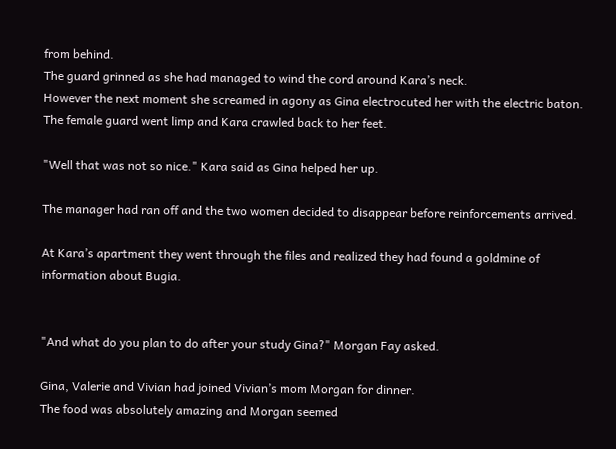from behind.
The guard grinned as she had managed to wind the cord around Kara’s neck.
However the next moment she screamed in agony as Gina electrocuted her with the electric baton.
The female guard went limp and Kara crawled back to her feet.

"Well that was not so nice." Kara said as Gina helped her up.

The manager had ran off and the two women decided to disappear before reinforcements arrived.

At Kara’s apartment they went through the files and realized they had found a goldmine of information about Bugia.


"And what do you plan to do after your study Gina?" Morgan Fay asked.

Gina, Valerie and Vivian had joined Vivian’s mom Morgan for dinner.
The food was absolutely amazing and Morgan seemed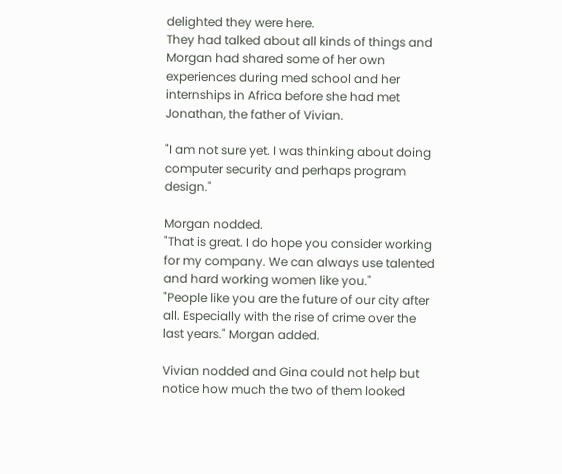delighted they were here.
They had talked about all kinds of things and Morgan had shared some of her own experiences during med school and her internships in Africa before she had met Jonathan, the father of Vivian.

"I am not sure yet. I was thinking about doing computer security and perhaps program design."

Morgan nodded.
"That is great. I do hope you consider working for my company. We can always use talented and hard working women like you."
"People like you are the future of our city after all. Especially with the rise of crime over the last years." Morgan added.

Vivian nodded and Gina could not help but notice how much the two of them looked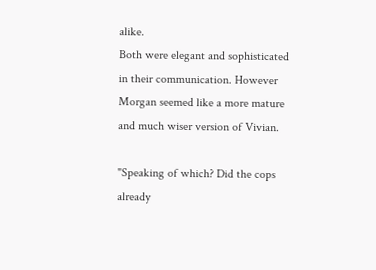alike.
Both were elegant and sophisticated in their communication. However Morgan seemed like a more mature and much wiser version of Vivian.

"Speaking of which? Did the cops already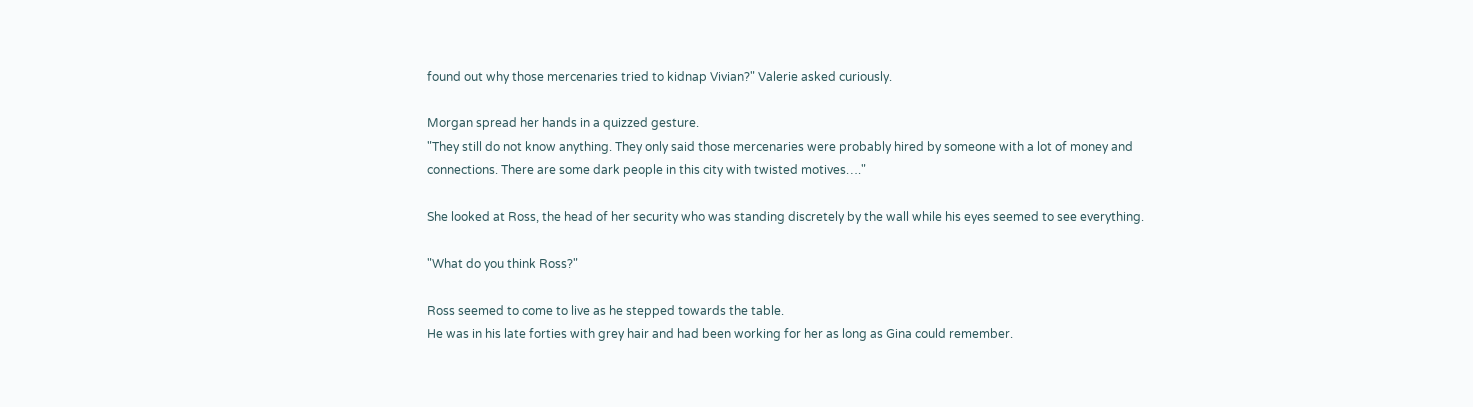found out why those mercenaries tried to kidnap Vivian?" Valerie asked curiously.

Morgan spread her hands in a quizzed gesture.
"They still do not know anything. They only said those mercenaries were probably hired by someone with a lot of money and connections. There are some dark people in this city with twisted motives…."

She looked at Ross, the head of her security who was standing discretely by the wall while his eyes seemed to see everything.

"What do you think Ross?"

Ross seemed to come to live as he stepped towards the table.
He was in his late forties with grey hair and had been working for her as long as Gina could remember.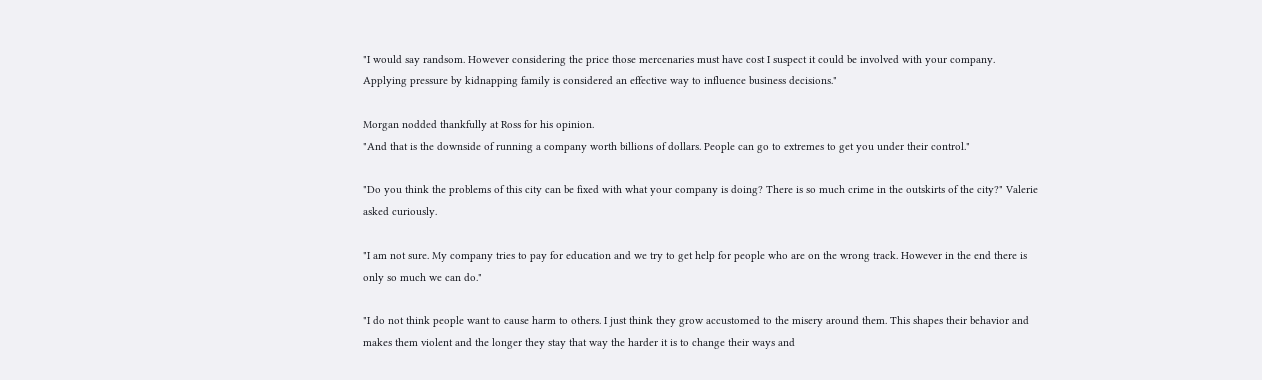"I would say randsom. However considering the price those mercenaries must have cost I suspect it could be involved with your company. Applying pressure by kidnapping family is considered an effective way to influence business decisions."

Morgan nodded thankfully at Ross for his opinion.
"And that is the downside of running a company worth billions of dollars. People can go to extremes to get you under their control."

"Do you think the problems of this city can be fixed with what your company is doing? There is so much crime in the outskirts of the city?" Valerie asked curiously.

"I am not sure. My company tries to pay for education and we try to get help for people who are on the wrong track. However in the end there is only so much we can do."

"I do not think people want to cause harm to others. I just think they grow accustomed to the misery around them. This shapes their behavior and makes them violent and the longer they stay that way the harder it is to change their ways and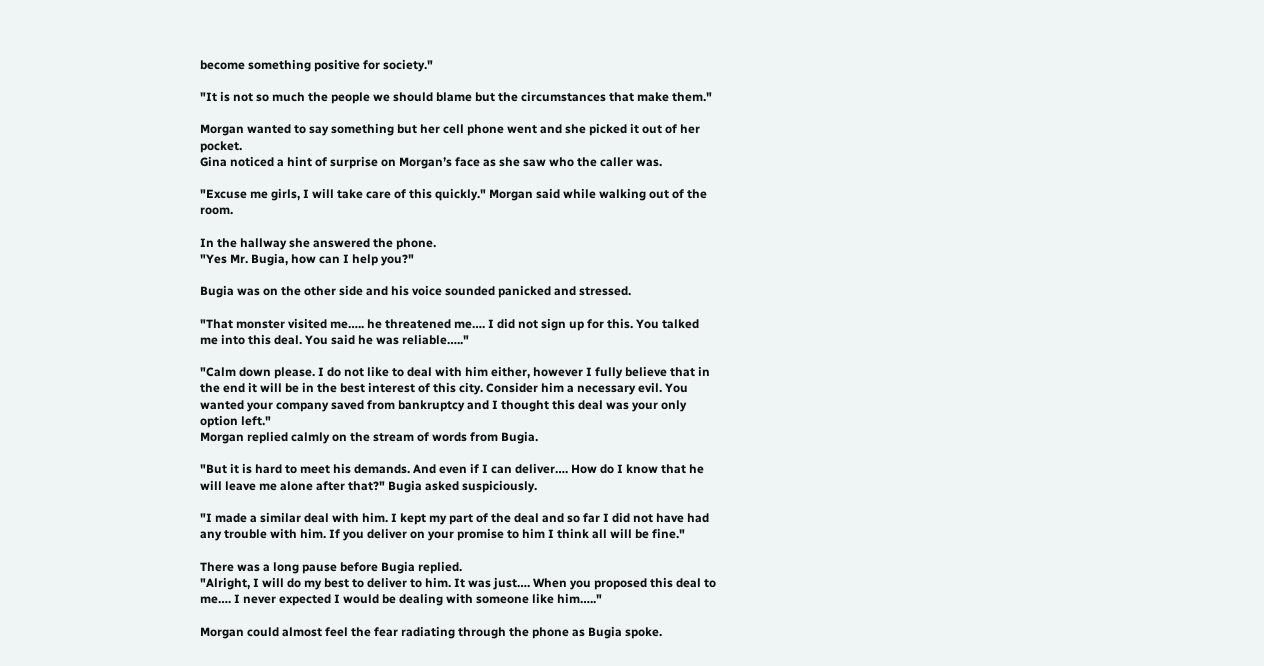become something positive for society."

"It is not so much the people we should blame but the circumstances that make them."

Morgan wanted to say something but her cell phone went and she picked it out of her pocket.
Gina noticed a hint of surprise on Morgan’s face as she saw who the caller was.

"Excuse me girls, I will take care of this quickly." Morgan said while walking out of the room.

In the hallway she answered the phone.
"Yes Mr. Bugia, how can I help you?"

Bugia was on the other side and his voice sounded panicked and stressed.

"That monster visited me….. he threatened me…. I did not sign up for this. You talked me into this deal. You said he was reliable….."

"Calm down please. I do not like to deal with him either, however I fully believe that in the end it will be in the best interest of this city. Consider him a necessary evil. You wanted your company saved from bankruptcy and I thought this deal was your only option left."
Morgan replied calmly on the stream of words from Bugia.

"But it is hard to meet his demands. And even if I can deliver…. How do I know that he will leave me alone after that?" Bugia asked suspiciously.

"I made a similar deal with him. I kept my part of the deal and so far I did not have had any trouble with him. If you deliver on your promise to him I think all will be fine."

There was a long pause before Bugia replied.
"Alright, I will do my best to deliver to him. It was just…. When you proposed this deal to me…. I never expected I would be dealing with someone like him….."

Morgan could almost feel the fear radiating through the phone as Bugia spoke.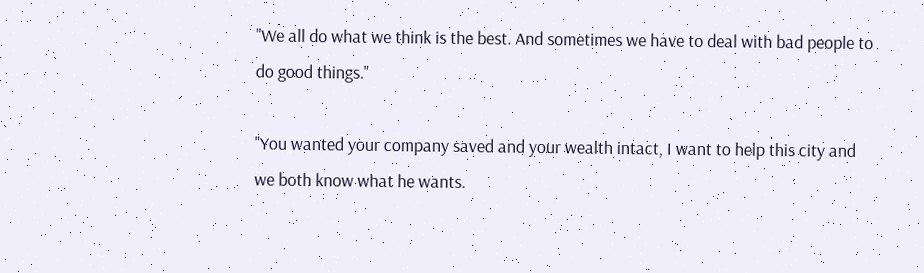"We all do what we think is the best. And sometimes we have to deal with bad people to do good things."

"You wanted your company saved and your wealth intact, I want to help this city and we both know what he wants.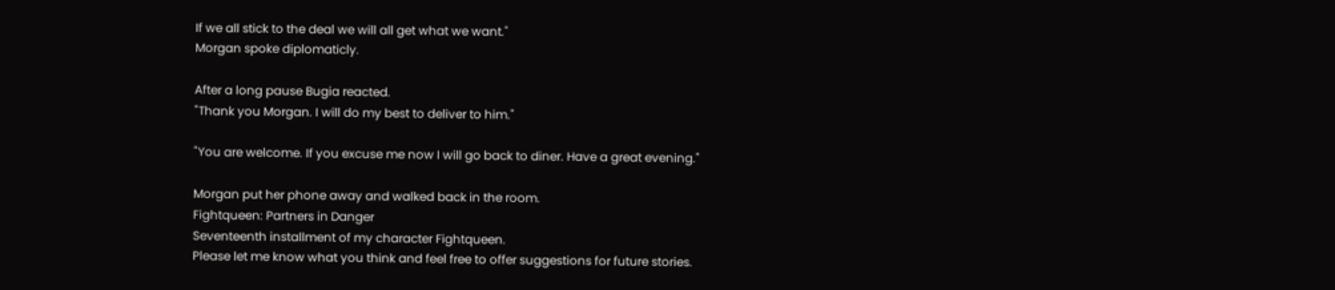If we all stick to the deal we will all get what we want."
Morgan spoke diplomaticly.

After a long pause Bugia reacted.
"Thank you Morgan. I will do my best to deliver to him."

"You are welcome. If you excuse me now I will go back to diner. Have a great evening."

Morgan put her phone away and walked back in the room.
Fightqueen: Partners in Danger
Seventeenth installment of my character Fightqueen.
Please let me know what you think and feel free to offer suggestions for future stories.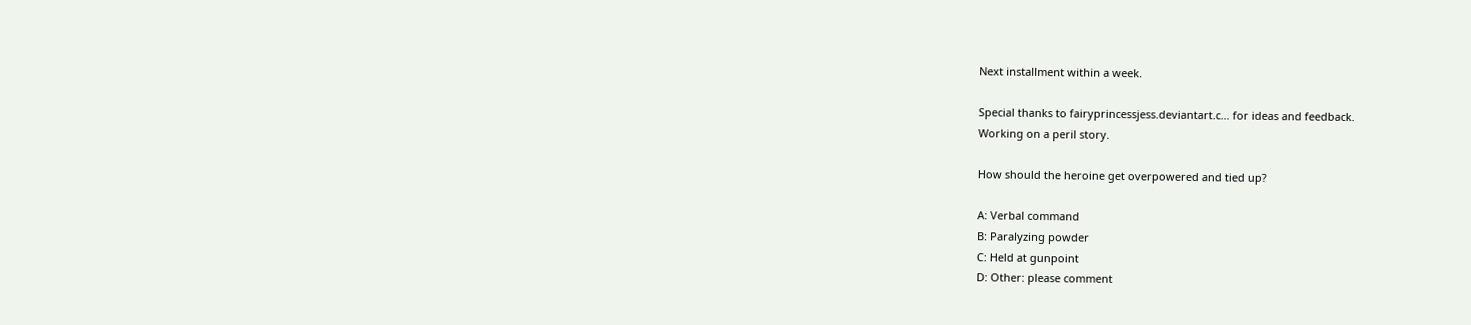Next installment within a week.

Special thanks to fairyprincessjess.deviantart.c… for ideas and feedback.
Working on a peril story.

How should the heroine get overpowered and tied up?

A: Verbal command
B: Paralyzing powder
C: Held at gunpoint
D: Other: please comment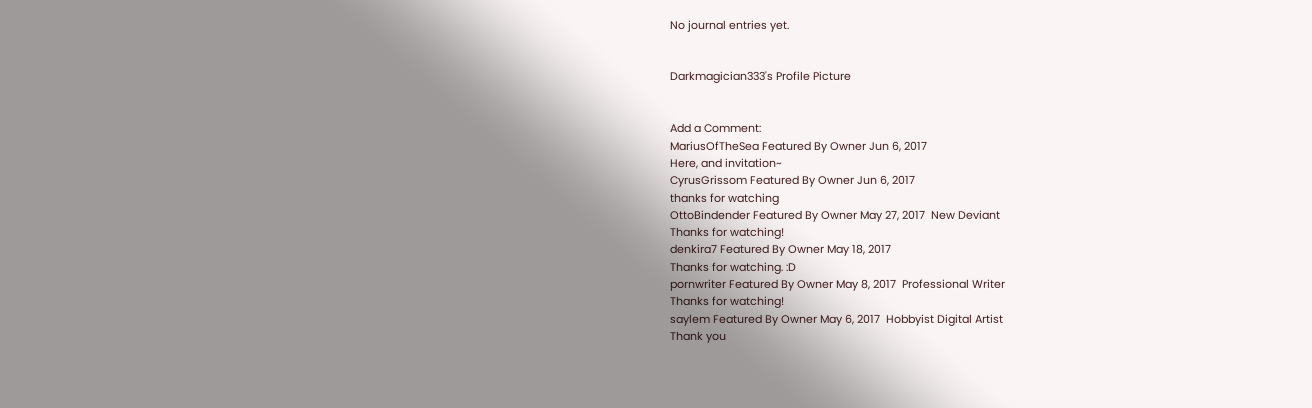No journal entries yet.


Darkmagician333's Profile Picture


Add a Comment:
MariusOfTheSea Featured By Owner Jun 6, 2017
Here, and invitation~
CyrusGrissom Featured By Owner Jun 6, 2017
thanks for watching
OttoBindender Featured By Owner May 27, 2017  New Deviant
Thanks for watching!
denkira7 Featured By Owner May 18, 2017
Thanks for watching. :D
pornwriter Featured By Owner May 8, 2017  Professional Writer
Thanks for watching!
saylem Featured By Owner May 6, 2017  Hobbyist Digital Artist
Thank you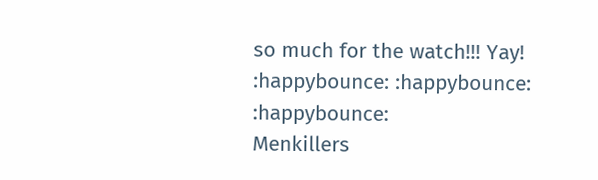so much for the watch!!! Yay! :happybounce: :happybounce: :happybounce:
Menkillers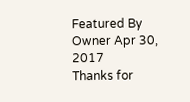Featured By Owner Apr 30, 2017
Thanks for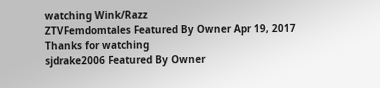watching Wink/Razz
ZTVFemdomtales Featured By Owner Apr 19, 2017
Thanks for watching
sjdrake2006 Featured By Owner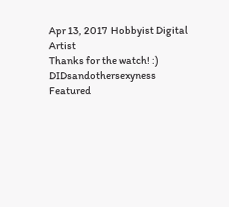Apr 13, 2017  Hobbyist Digital Artist
Thanks for the watch! :)
DIDsandothersexyness Featured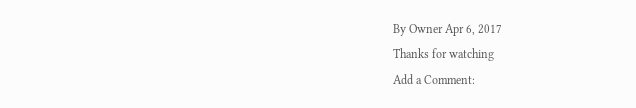By Owner Apr 6, 2017
Thanks for watching
Add a Comment: